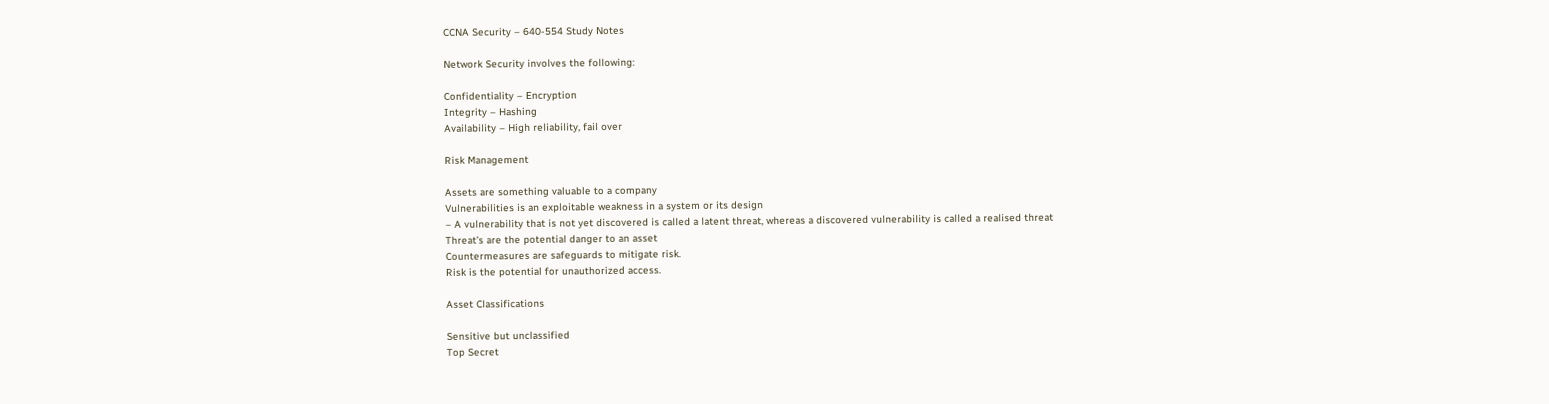CCNA Security – 640-554 Study Notes

Network Security involves the following:

Confidentiality – Encryption
Integrity – Hashing
Availability – High reliability, fail over

Risk Management

Assets are something valuable to a company
Vulnerabilities is an exploitable weakness in a system or its design
– A vulnerability that is not yet discovered is called a latent threat, whereas a discovered vulnerability is called a realised threat
Threat’s are the potential danger to an asset
Countermeasures are safeguards to mitigate risk.
Risk is the potential for unauthorized access.

Asset Classifications

Sensitive but unclassified
Top Secret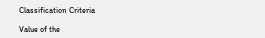Classification Criteria

Value of the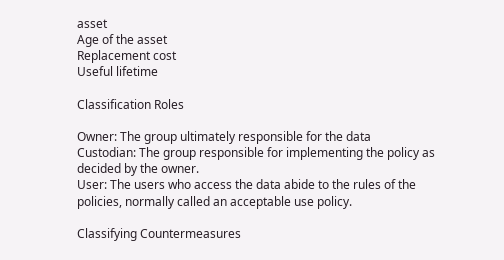asset
Age of the asset
Replacement cost
Useful lifetime

Classification Roles

Owner: The group ultimately responsible for the data
Custodian: The group responsible for implementing the policy as decided by the owner.
User: The users who access the data abide to the rules of the policies, normally called an acceptable use policy.

Classifying Countermeasures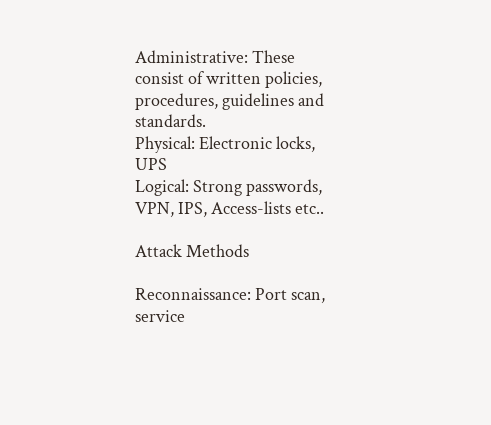Administrative: These consist of written policies, procedures, guidelines and standards.
Physical: Electronic locks, UPS
Logical: Strong passwords, VPN, IPS, Access-lists etc..

Attack Methods

Reconnaissance: Port scan, service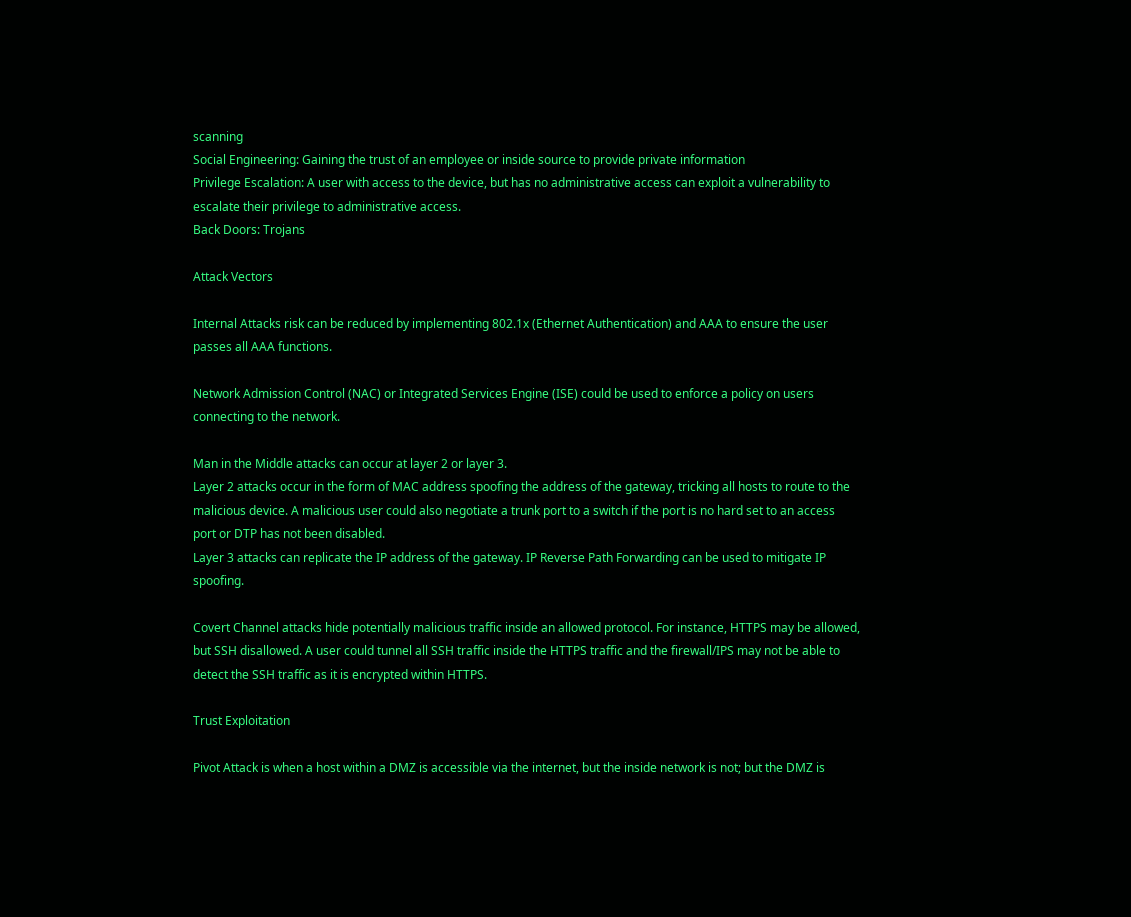scanning
Social Engineering: Gaining the trust of an employee or inside source to provide private information
Privilege Escalation: A user with access to the device, but has no administrative access can exploit a vulnerability to escalate their privilege to administrative access.
Back Doors: Trojans

Attack Vectors

Internal Attacks risk can be reduced by implementing 802.1x (Ethernet Authentication) and AAA to ensure the user passes all AAA functions.

Network Admission Control (NAC) or Integrated Services Engine (ISE) could be used to enforce a policy on users connecting to the network.

Man in the Middle attacks can occur at layer 2 or layer 3.
Layer 2 attacks occur in the form of MAC address spoofing the address of the gateway, tricking all hosts to route to the malicious device. A malicious user could also negotiate a trunk port to a switch if the port is no hard set to an access port or DTP has not been disabled.
Layer 3 attacks can replicate the IP address of the gateway. IP Reverse Path Forwarding can be used to mitigate IP spoofing.

Covert Channel attacks hide potentially malicious traffic inside an allowed protocol. For instance, HTTPS may be allowed, but SSH disallowed. A user could tunnel all SSH traffic inside the HTTPS traffic and the firewall/IPS may not be able to detect the SSH traffic as it is encrypted within HTTPS.

Trust Exploitation

Pivot Attack is when a host within a DMZ is accessible via the internet, but the inside network is not; but the DMZ is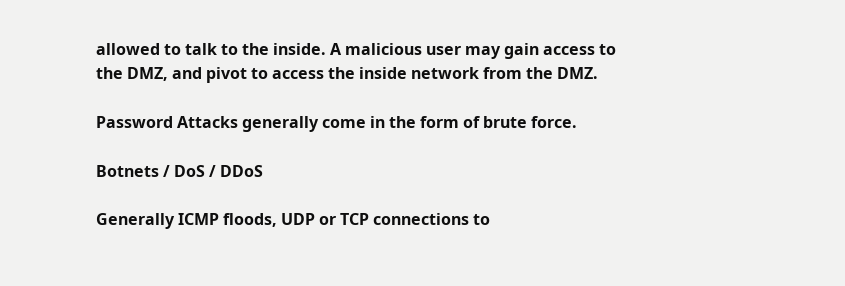allowed to talk to the inside. A malicious user may gain access to the DMZ, and pivot to access the inside network from the DMZ.

Password Attacks generally come in the form of brute force.

Botnets / DoS / DDoS

Generally ICMP floods, UDP or TCP connections to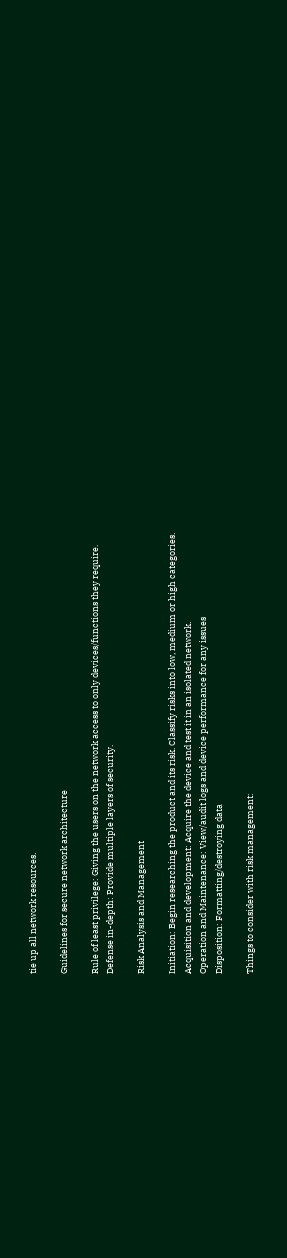tie up all network resources.

Guidelines for secure network architecture

Rule of least privilege: Giving the users on the network access to only devices/functions they require.
Defense in-depth: Provide multiple layers of security.

Risk Analysis and Management

Initiation: Begin researching the product and its risk. Classify risks into low, medium or high categories.
Acquisition and development: Acquire the device and test it in an isolated network.
Operation and Maintenance: View/audit logs and device performance for any issues
Disposition: Formatting/destroying data

Things to consider with risk management: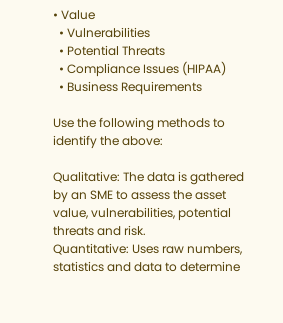• Value
  • Vulnerabilities
  • Potential Threats
  • Compliance Issues (HIPAA)
  • Business Requirements

Use the following methods to identify the above:

Qualitative: The data is gathered by an SME to assess the asset value, vulnerabilities, potential threats and risk.
Quantitative: Uses raw numbers, statistics and data to determine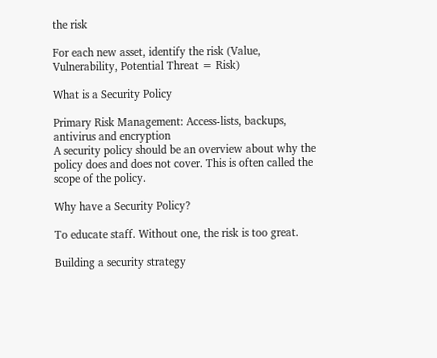the risk

For each new asset, identify the risk (Value, Vulnerability, Potential Threat = Risk)

What is a Security Policy

Primary Risk Management: Access-lists, backups, antivirus and encryption
A security policy should be an overview about why the policy does and does not cover. This is often called the scope of the policy.

Why have a Security Policy?

To educate staff. Without one, the risk is too great.

Building a security strategy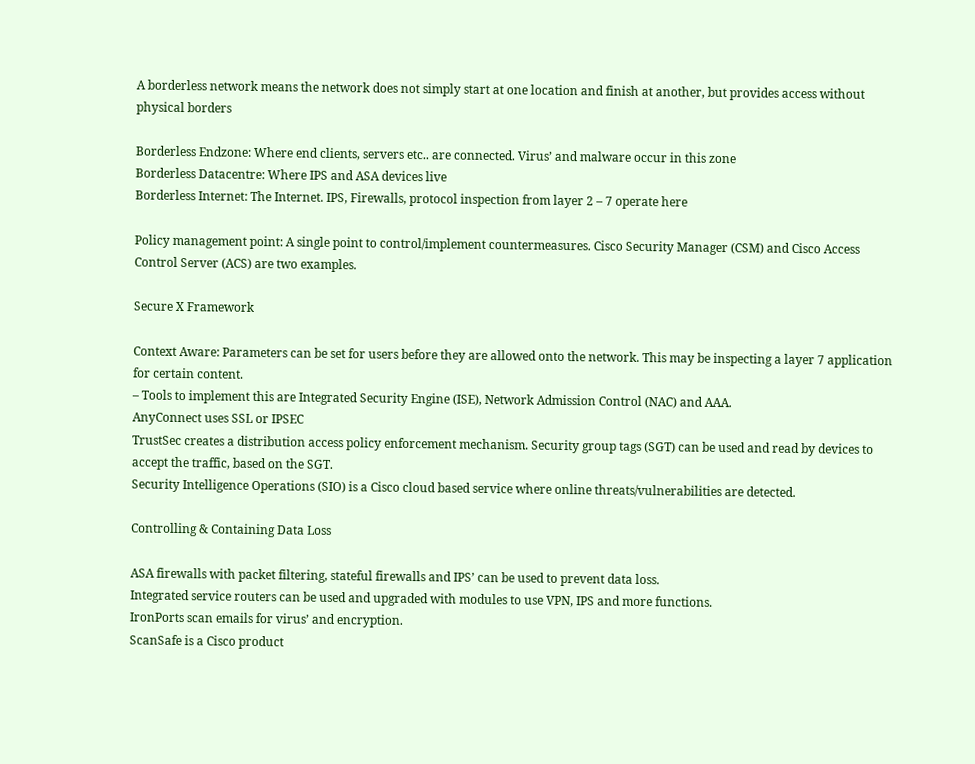A borderless network means the network does not simply start at one location and finish at another, but provides access without physical borders

Borderless Endzone: Where end clients, servers etc.. are connected. Virus’ and malware occur in this zone
Borderless Datacentre: Where IPS and ASA devices live
Borderless Internet: The Internet. IPS, Firewalls, protocol inspection from layer 2 – 7 operate here

Policy management point: A single point to control/implement countermeasures. Cisco Security Manager (CSM) and Cisco Access Control Server (ACS) are two examples.

Secure X Framework

Context Aware: Parameters can be set for users before they are allowed onto the network. This may be inspecting a layer 7 application for certain content.
– Tools to implement this are Integrated Security Engine (ISE), Network Admission Control (NAC) and AAA.
AnyConnect uses SSL or IPSEC
TrustSec creates a distribution access policy enforcement mechanism. Security group tags (SGT) can be used and read by devices to accept the traffic, based on the SGT.
Security Intelligence Operations (SIO) is a Cisco cloud based service where online threats/vulnerabilities are detected.

Controlling & Containing Data Loss

ASA firewalls with packet filtering, stateful firewalls and IPS’ can be used to prevent data loss.
Integrated service routers can be used and upgraded with modules to use VPN, IPS and more functions.
IronPorts scan emails for virus’ and encryption.
ScanSafe is a Cisco product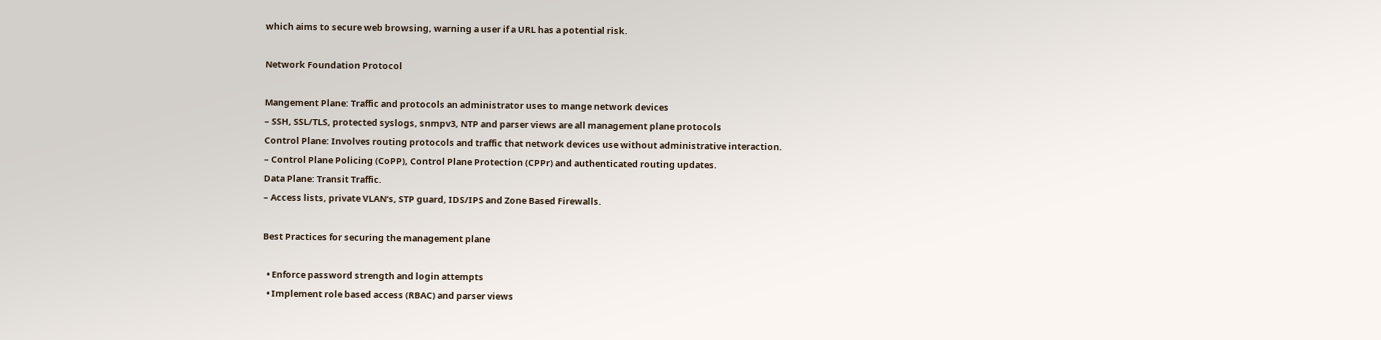which aims to secure web browsing, warning a user if a URL has a potential risk.

Network Foundation Protocol

Mangement Plane: Traffic and protocols an administrator uses to mange network devices
– SSH, SSL/TLS, protected syslogs, snmpv3, NTP and parser views are all management plane protocols
Control Plane: Involves routing protocols and traffic that network devices use without administrative interaction.
– Control Plane Policing (CoPP), Control Plane Protection (CPPr) and authenticated routing updates.
Data Plane: Transit Traffic.
– Access lists, private VLAN’s, STP guard, IDS/IPS and Zone Based Firewalls.

Best Practices for securing the management plane

  • Enforce password strength and login attempts
  • Implement role based access (RBAC) and parser views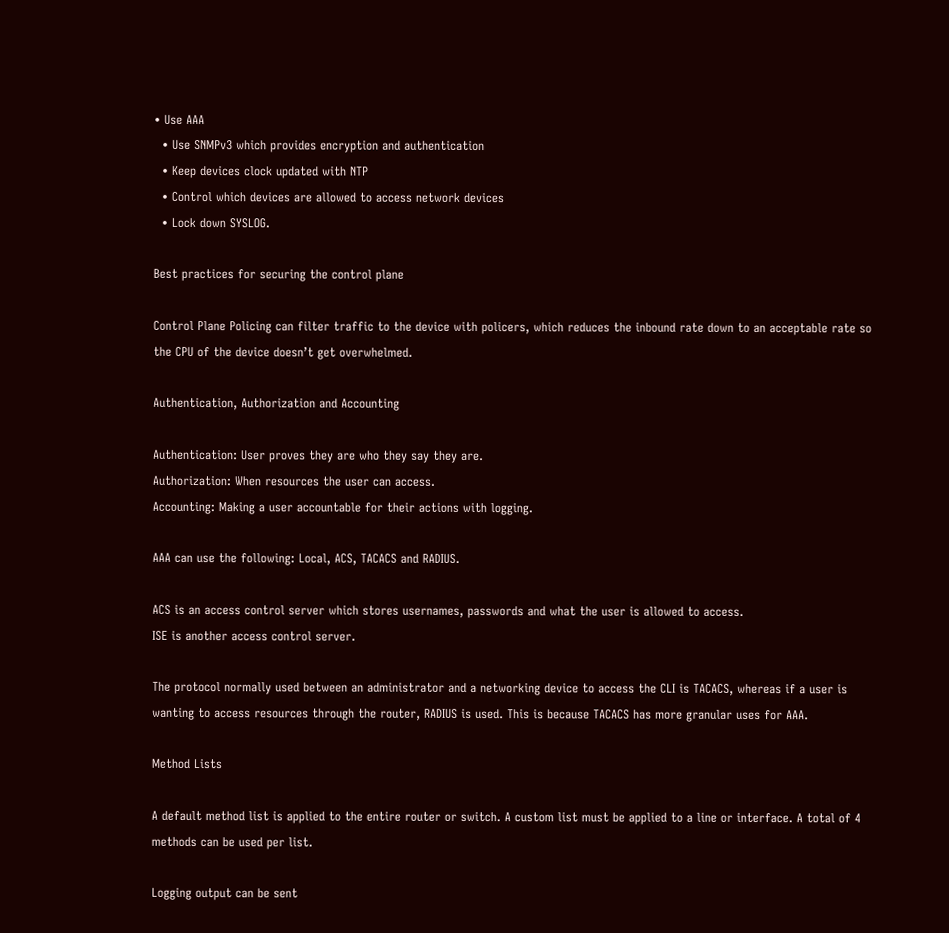• Use AAA
  • Use SNMPv3 which provides encryption and authentication
  • Keep devices clock updated with NTP
  • Control which devices are allowed to access network devices
  • Lock down SYSLOG.

Best practices for securing the control plane

Control Plane Policing can filter traffic to the device with policers, which reduces the inbound rate down to an acceptable rate so the CPU of the device doesn’t get overwhelmed.

Authentication, Authorization and Accounting

Authentication: User proves they are who they say they are.
Authorization: When resources the user can access.
Accounting: Making a user accountable for their actions with logging.

AAA can use the following: Local, ACS, TACACS and RADIUS.

ACS is an access control server which stores usernames, passwords and what the user is allowed to access.
ISE is another access control server.

The protocol normally used between an administrator and a networking device to access the CLI is TACACS, whereas if a user is wanting to access resources through the router, RADIUS is used. This is because TACACS has more granular uses for AAA.

Method Lists

A default method list is applied to the entire router or switch. A custom list must be applied to a line or interface. A total of 4 methods can be used per list.

Logging output can be sent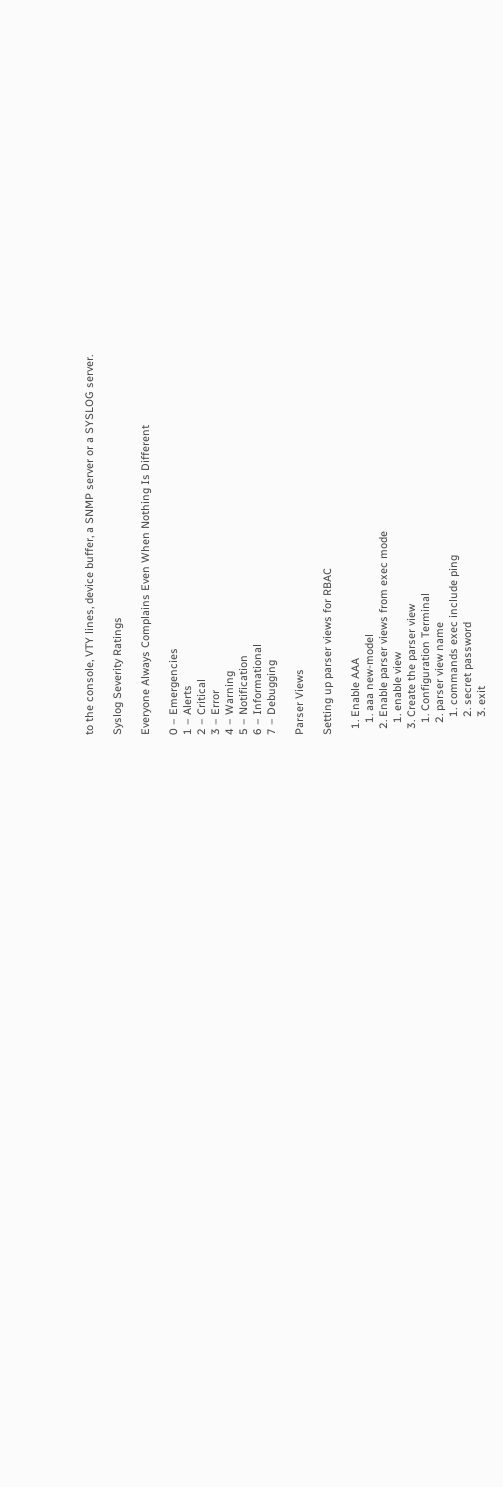to the console, VTY lines, device buffer, a SNMP server or a SYSLOG server.

Syslog Severity Ratings

Everyone Always Complains Even When Nothing Is Different

0 – Emergencies
1 – Alerts
2 – Critical
3 – Error
4 – Warning
5 – Notification
6 – Informational
7 – Debugging

Parser Views

Setting up parser views for RBAC

  1. Enable AAA
    1. aaa new-model
  2. Enable parser views from exec mode
    1. enable view
  3. Create the parser view
    1. Configuration Terminal
    2. parser view name
      1. commands exec include ping
      2. secret password
      3. exit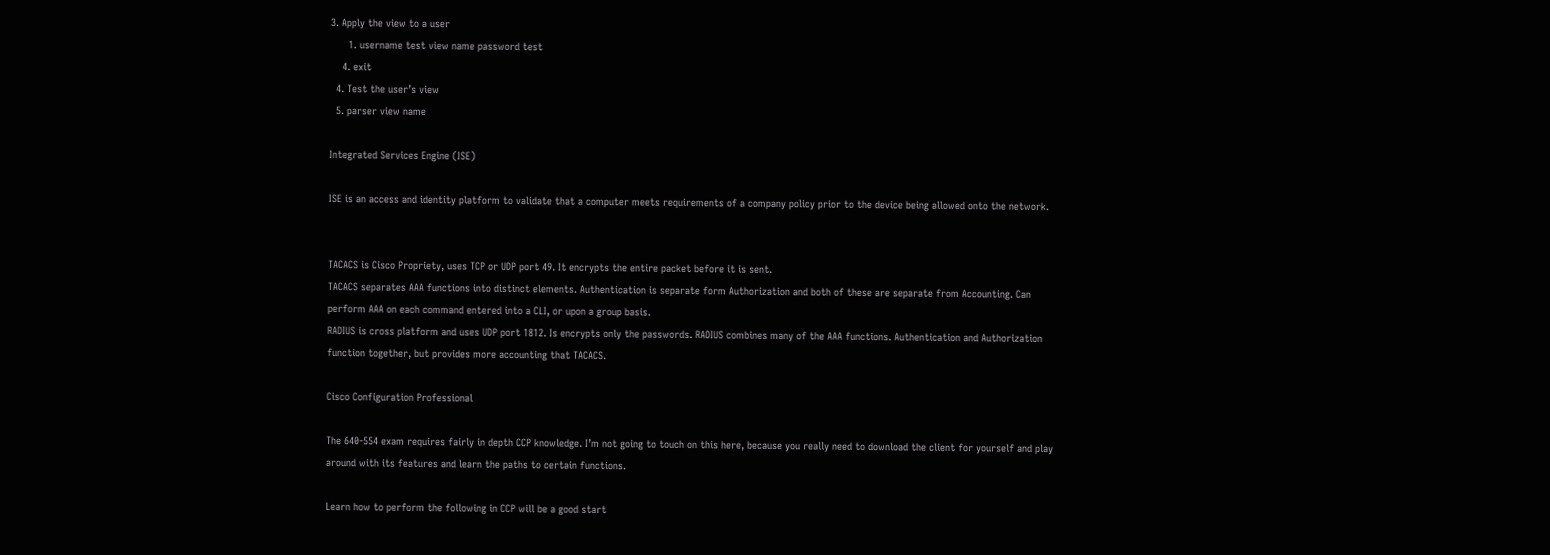3. Apply the view to a user
      1. username test view name password test
    4. exit
  4. Test the user’s view
  5. parser view name

Integrated Services Engine (ISE)

ISE is an access and identity platform to validate that a computer meets requirements of a company policy prior to the device being allowed onto the network.


TACACS is Cisco Propriety, uses TCP or UDP port 49. It encrypts the entire packet before it is sent.
TACACS separates AAA functions into distinct elements. Authentication is separate form Authorization and both of these are separate from Accounting. Can perform AAA on each command entered into a CLI, or upon a group basis.
RADIUS is cross platform and uses UDP port 1812. Is encrypts only the passwords. RADIUS combines many of the AAA functions. Authentication and Authorization function together, but provides more accounting that TACACS.

Cisco Configuration Professional

The 640-554 exam requires fairly in depth CCP knowledge. I’m not going to touch on this here, because you really need to download the client for yourself and play around with its features and learn the paths to certain functions.

Learn how to perform the following in CCP will be a good start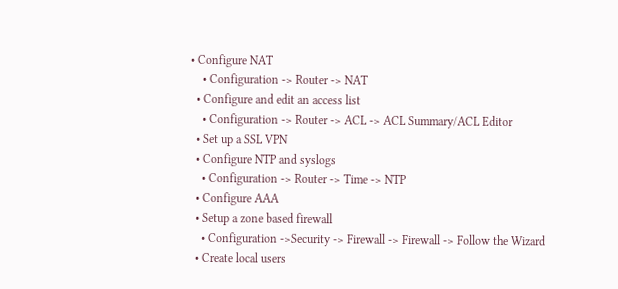• Configure NAT
    • Configuration -> Router -> NAT
  • Configure and edit an access list
    • Configuration -> Router -> ACL -> ACL Summary/ACL Editor
  • Set up a SSL VPN
  • Configure NTP and syslogs
    • Configuration -> Router -> Time -> NTP
  • Configure AAA
  • Setup a zone based firewall
    • Configuration ->Security -> Firewall -> Firewall -> Follow the Wizard
  • Create local users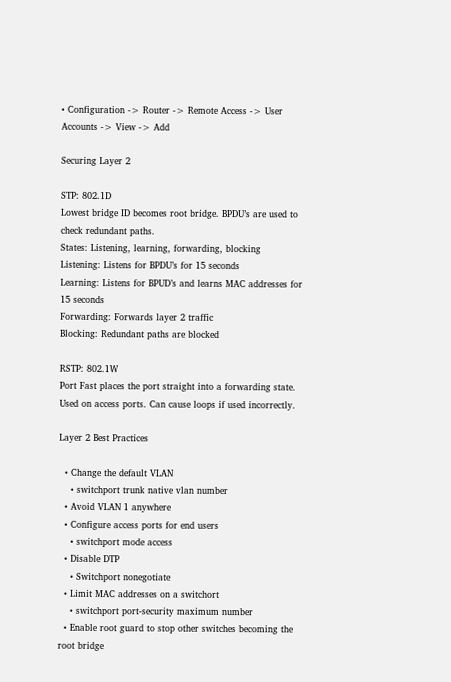• Configuration -> Router -> Remote Access -> User Accounts -> View -> Add

Securing Layer 2

STP: 802.1D
Lowest bridge ID becomes root bridge. BPDU’s are used to check redundant paths.
States: Listening, learning, forwarding, blocking
Listening: Listens for BPDU’s for 15 seconds
Learning: Listens for BPUD’s and learns MAC addresses for 15 seconds
Forwarding: Forwards layer 2 traffic
Blocking: Redundant paths are blocked

RSTP: 802.1W
Port Fast places the port straight into a forwarding state. Used on access ports. Can cause loops if used incorrectly.

Layer 2 Best Practices

  • Change the default VLAN
    • switchport trunk native vlan number
  • Avoid VLAN 1 anywhere
  • Configure access ports for end users
    • switchport mode access
  • Disable DTP
    • Switchport nonegotiate
  • Limit MAC addresses on a switchort
    • switchport port-security maximum number
  • Enable root guard to stop other switches becoming the root bridge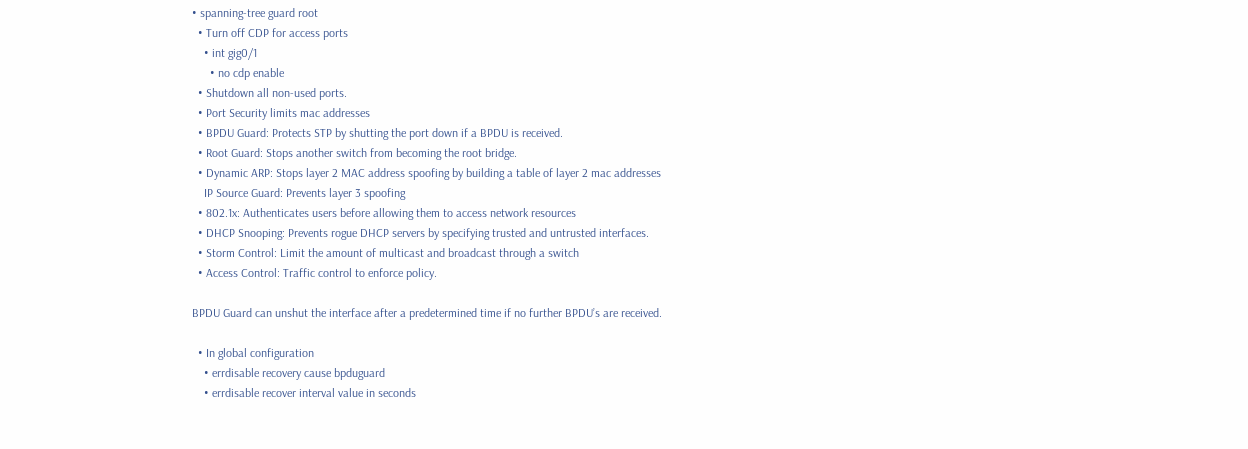• spanning-tree guard root
  • Turn off CDP for access ports
    • int gig0/1
      • no cdp enable
  • Shutdown all non-used ports.
  • Port Security limits mac addresses
  • BPDU Guard: Protects STP by shutting the port down if a BPDU is received.
  • Root Guard: Stops another switch from becoming the root bridge.
  • Dynamic ARP: Stops layer 2 MAC address spoofing by building a table of layer 2 mac addresses
    IP Source Guard: Prevents layer 3 spoofing
  • 802.1x: Authenticates users before allowing them to access network resources
  • DHCP Snooping: Prevents rogue DHCP servers by specifying trusted and untrusted interfaces.
  • Storm Control: Limit the amount of multicast and broadcast through a switch
  • Access Control: Traffic control to enforce policy.

BPDU Guard can unshut the interface after a predetermined time if no further BPDU’s are received.

  • In global configuration
    • errdisable recovery cause bpduguard
    • errdisable recover interval value in seconds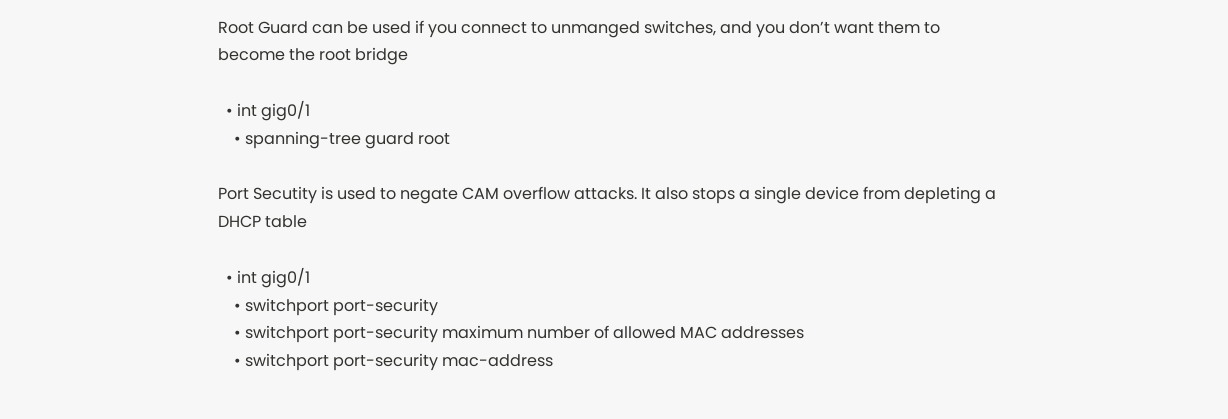Root Guard can be used if you connect to unmanged switches, and you don’t want them to become the root bridge

  • int gig0/1
    • spanning-tree guard root

Port Secutity is used to negate CAM overflow attacks. It also stops a single device from depleting a DHCP table

  • int gig0/1
    • switchport port-security
    • switchport port-security maximum number of allowed MAC addresses
    • switchport port-security mac-address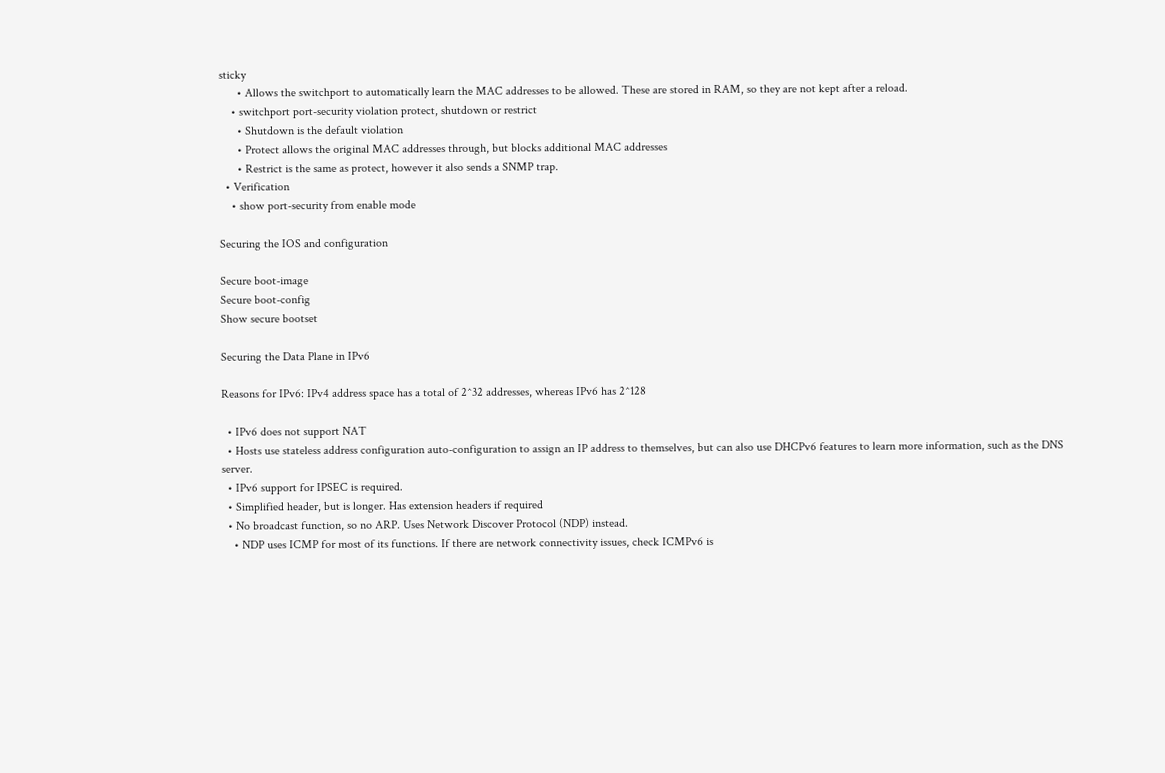sticky
      • Allows the switchport to automatically learn the MAC addresses to be allowed. These are stored in RAM, so they are not kept after a reload.
    • switchport port-security violation protect, shutdown or restrict
      • Shutdown is the default violation
      • Protect allows the original MAC addresses through, but blocks additional MAC addresses
      • Restrict is the same as protect, however it also sends a SNMP trap.
  • Verification
    • show port-security from enable mode

Securing the IOS and configuration

Secure boot-image
Secure boot-config
Show secure bootset

Securing the Data Plane in IPv6

Reasons for IPv6: IPv4 address space has a total of 2^32 addresses, whereas IPv6 has 2^128

  • IPv6 does not support NAT
  • Hosts use stateless address configuration auto-configuration to assign an IP address to themselves, but can also use DHCPv6 features to learn more information, such as the DNS server.
  • IPv6 support for IPSEC is required.
  • Simplified header, but is longer. Has extension headers if required
  • No broadcast function, so no ARP. Uses Network Discover Protocol (NDP) instead.
    • NDP uses ICMP for most of its functions. If there are network connectivity issues, check ICMPv6 is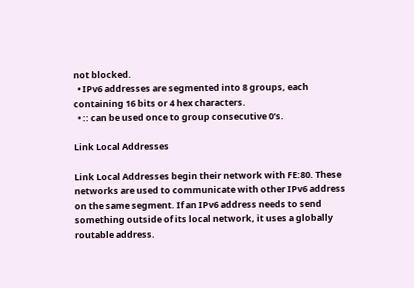not blocked.
  • IPv6 addresses are segmented into 8 groups, each containing 16 bits or 4 hex characters.
  • :: can be used once to group consecutive 0’s.

Link Local Addresses

Link Local Addresses begin their network with FE:80. These networks are used to communicate with other IPv6 address on the same segment. If an IPv6 address needs to send something outside of its local network, it uses a globally routable address.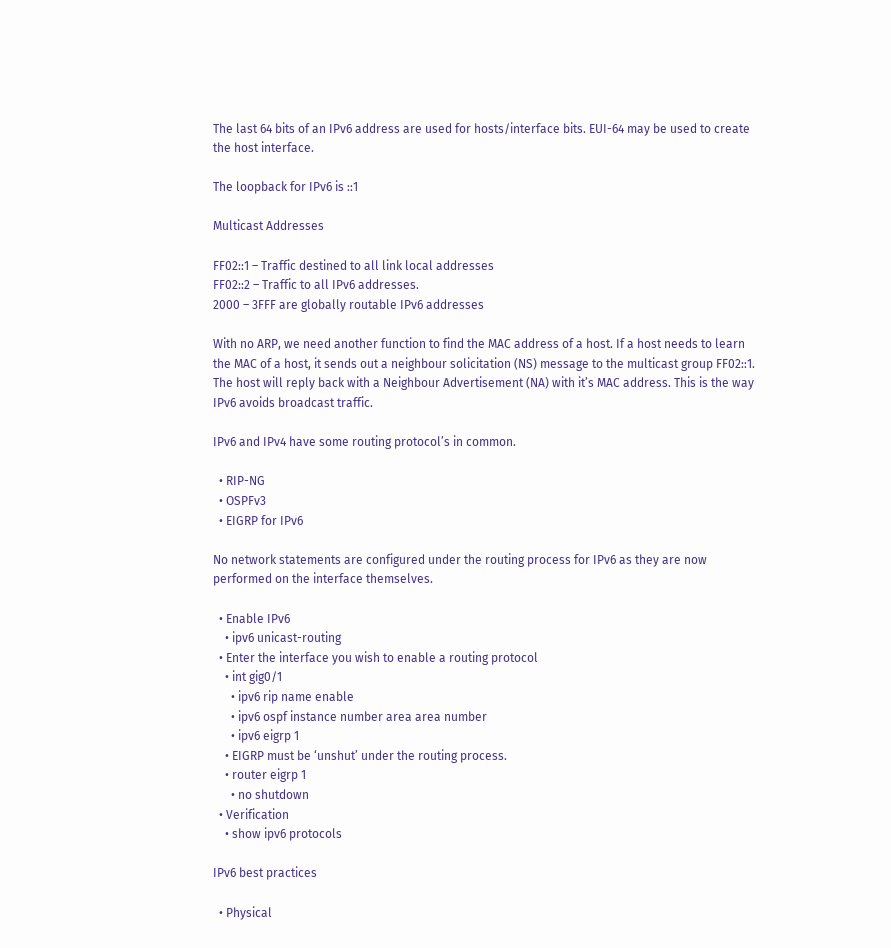The last 64 bits of an IPv6 address are used for hosts/interface bits. EUI-64 may be used to create the host interface.

The loopback for IPv6 is ::1

Multicast Addresses

FF02::1 – Traffic destined to all link local addresses
FF02::2 – Traffic to all IPv6 addresses.
2000 – 3FFF are globally routable IPv6 addresses

With no ARP, we need another function to find the MAC address of a host. If a host needs to learn the MAC of a host, it sends out a neighbour solicitation (NS) message to the multicast group FF02::1. The host will reply back with a Neighbour Advertisement (NA) with it’s MAC address. This is the way IPv6 avoids broadcast traffic.

IPv6 and IPv4 have some routing protocol’s in common.

  • RIP-NG
  • OSPFv3
  • EIGRP for IPv6

No network statements are configured under the routing process for IPv6 as they are now performed on the interface themselves.

  • Enable IPv6
    • ipv6 unicast-routing
  • Enter the interface you wish to enable a routing protocol
    • int gig0/1
      • ipv6 rip name enable
      • ipv6 ospf instance number area area number
      • ipv6 eigrp 1
    • EIGRP must be ‘unshut’ under the routing process.
    • router eigrp 1
      • no shutdown
  • Verification
    • show ipv6 protocols

IPv6 best practices

  • Physical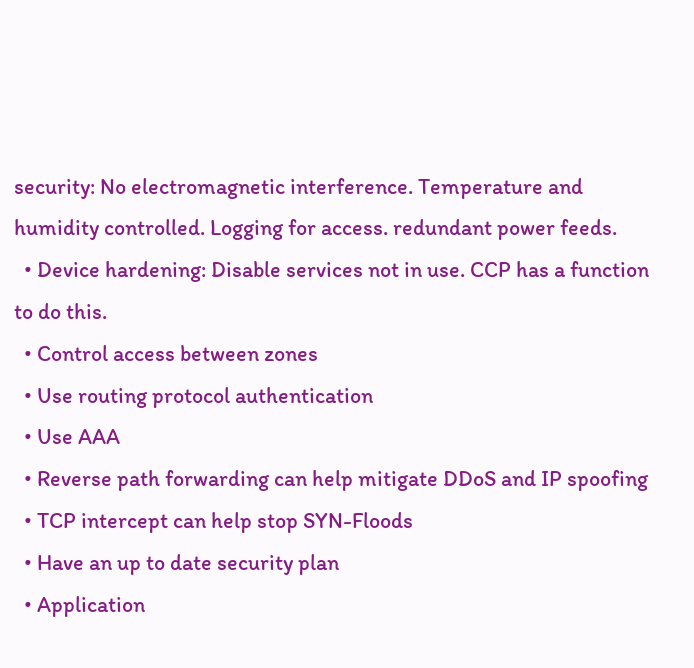security: No electromagnetic interference. Temperature and humidity controlled. Logging for access. redundant power feeds.
  • Device hardening: Disable services not in use. CCP has a function to do this.
  • Control access between zones
  • Use routing protocol authentication
  • Use AAA
  • Reverse path forwarding can help mitigate DDoS and IP spoofing
  • TCP intercept can help stop SYN-Floods
  • Have an up to date security plan
  • Application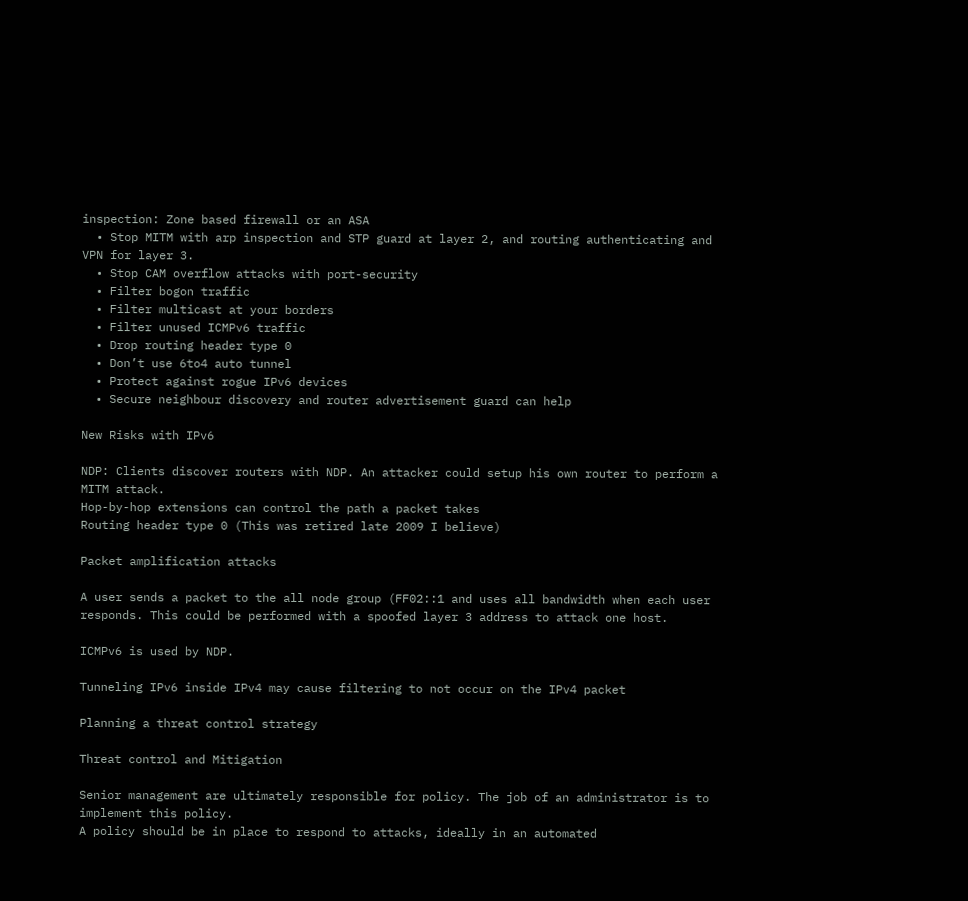inspection: Zone based firewall or an ASA
  • Stop MITM with arp inspection and STP guard at layer 2, and routing authenticating and VPN for layer 3.
  • Stop CAM overflow attacks with port-security
  • Filter bogon traffic
  • Filter multicast at your borders
  • Filter unused ICMPv6 traffic
  • Drop routing header type 0
  • Don’t use 6to4 auto tunnel
  • Protect against rogue IPv6 devices
  • Secure neighbour discovery and router advertisement guard can help

New Risks with IPv6

NDP: Clients discover routers with NDP. An attacker could setup his own router to perform a MITM attack.
Hop-by-hop extensions can control the path a packet takes
Routing header type 0 (This was retired late 2009 I believe)

Packet amplification attacks

A user sends a packet to the all node group (FF02::1 and uses all bandwidth when each user responds. This could be performed with a spoofed layer 3 address to attack one host.

ICMPv6 is used by NDP.

Tunneling IPv6 inside IPv4 may cause filtering to not occur on the IPv4 packet

Planning a threat control strategy

Threat control and Mitigation

Senior management are ultimately responsible for policy. The job of an administrator is to implement this policy.
A policy should be in place to respond to attacks, ideally in an automated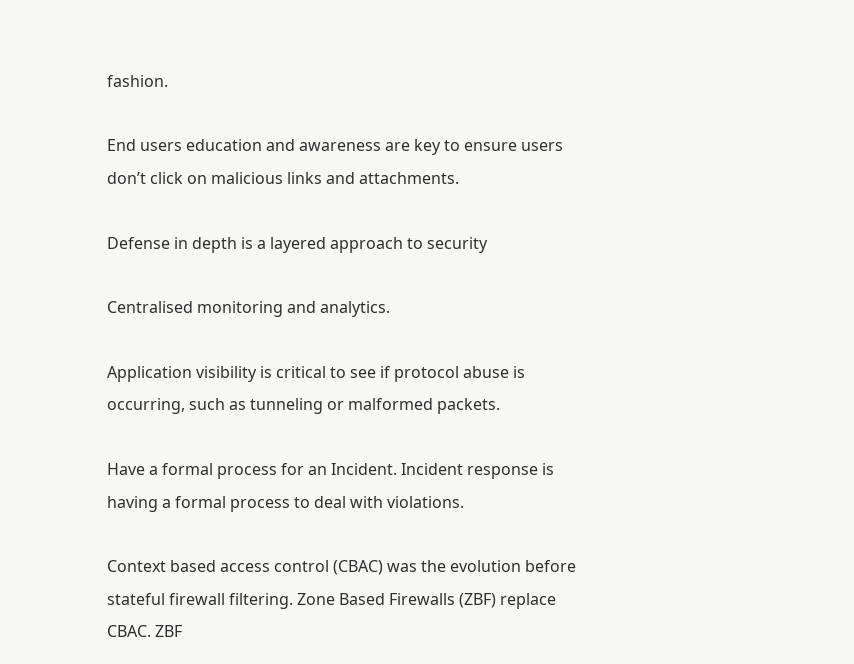fashion.

End users education and awareness are key to ensure users don’t click on malicious links and attachments.

Defense in depth is a layered approach to security

Centralised monitoring and analytics.

Application visibility is critical to see if protocol abuse is occurring, such as tunneling or malformed packets.

Have a formal process for an Incident. Incident response is having a formal process to deal with violations.

Context based access control (CBAC) was the evolution before stateful firewall filtering. Zone Based Firewalls (ZBF) replace CBAC. ZBF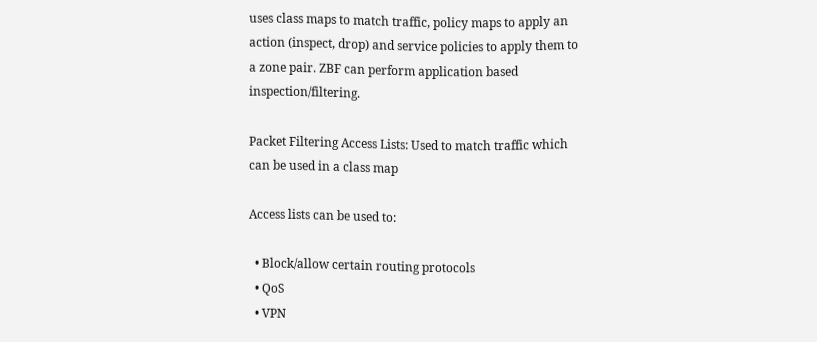uses class maps to match traffic, policy maps to apply an action (inspect, drop) and service policies to apply them to a zone pair. ZBF can perform application based inspection/filtering.

Packet Filtering Access Lists: Used to match traffic which can be used in a class map

Access lists can be used to:

  • Block/allow certain routing protocols
  • QoS
  • VPN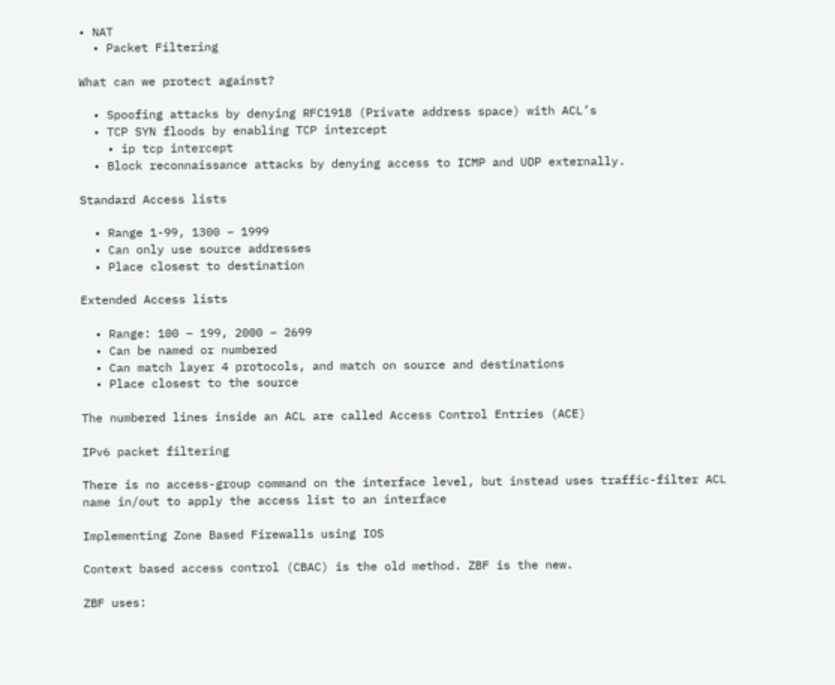• NAT
  • Packet Filtering

What can we protect against?

  • Spoofing attacks by denying RFC1918 (Private address space) with ACL’s
  • TCP SYN floods by enabling TCP intercept
    • ip tcp intercept
  • Block reconnaissance attacks by denying access to ICMP and UDP externally.

Standard Access lists

  • Range 1-99, 1300 – 1999
  • Can only use source addresses
  • Place closest to destination

Extended Access lists

  • Range: 100 – 199, 2000 – 2699
  • Can be named or numbered
  • Can match layer 4 protocols, and match on source and destinations
  • Place closest to the source

The numbered lines inside an ACL are called Access Control Entries (ACE)

IPv6 packet filtering

There is no access-group command on the interface level, but instead uses traffic-filter ACL name in/out to apply the access list to an interface

Implementing Zone Based Firewalls using IOS

Context based access control (CBAC) is the old method. ZBF is the new.

ZBF uses: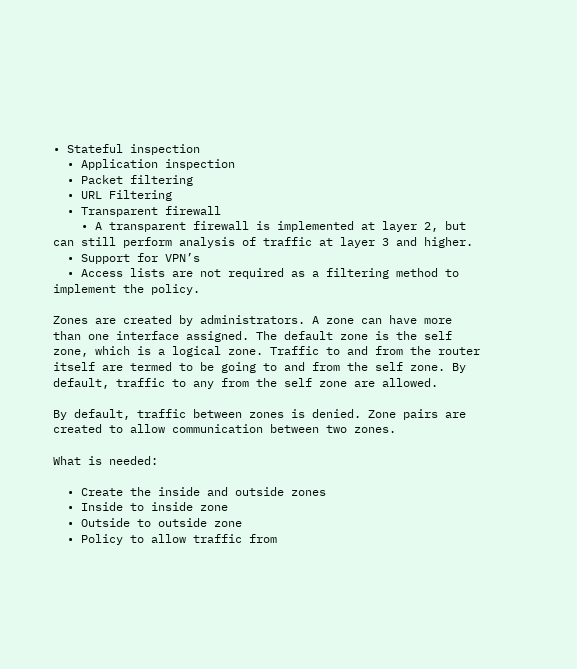• Stateful inspection
  • Application inspection
  • Packet filtering
  • URL Filtering
  • Transparent firewall
    • A transparent firewall is implemented at layer 2, but can still perform analysis of traffic at layer 3 and higher.
  • Support for VPN’s
  • Access lists are not required as a filtering method to implement the policy.

Zones are created by administrators. A zone can have more than one interface assigned. The default zone is the self zone, which is a logical zone. Traffic to and from the router itself are termed to be going to and from the self zone. By default, traffic to any from the self zone are allowed.

By default, traffic between zones is denied. Zone pairs are created to allow communication between two zones.

What is needed:

  • Create the inside and outside zones
  • Inside to inside zone
  • Outside to outside zone
  • Policy to allow traffic from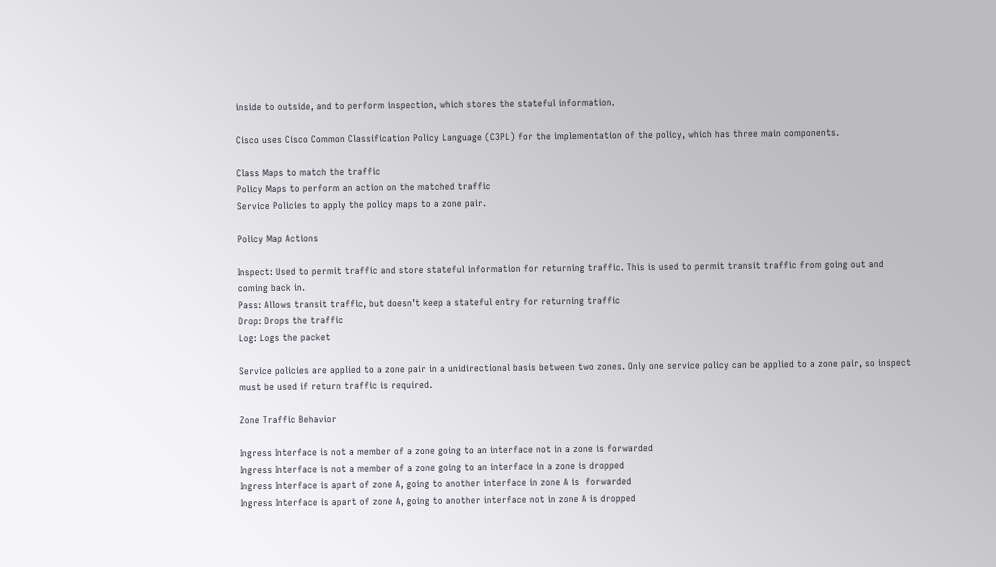inside to outside, and to perform inspection, which stores the stateful information.

Cisco uses Cisco Common Classification Policy Language (C3PL) for the implementation of the policy, which has three main components.

Class Maps to match the traffic
Policy Maps to perform an action on the matched traffic
Service Policies to apply the policy maps to a zone pair.

Policy Map Actions

Inspect: Used to permit traffic and store stateful information for returning traffic. This is used to permit transit traffic from going out and coming back in.
Pass: Allows transit traffic, but doesn’t keep a stateful entry for returning traffic
Drop: Drops the traffic
Log: Logs the packet

Service policies are applied to a zone pair in a unidirectional basis between two zones. Only one service policy can be applied to a zone pair, so inspect must be used if return traffic is required.

Zone Traffic Behavior

Ingress Interface is not a member of a zone going to an interface not in a zone is forwarded
Ingress Interface is not a member of a zone going to an interface in a zone is dropped
Ingress Interface is apart of zone A, going to another interface in zone A is  forwarded
Ingress Interface is apart of zone A, going to another interface not in zone A is dropped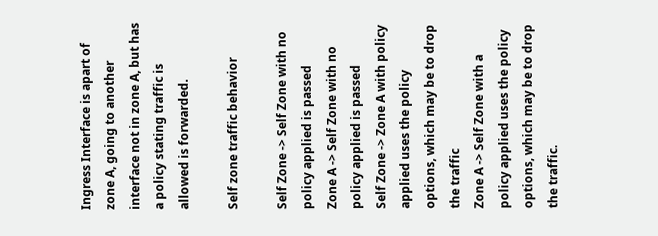Ingress Interface is apart of zone A, going to another interface not in zone A, but has a policy stating traffic is allowed is forwarded.

Self zone traffic behavior

Self Zone -> Self Zone with no policy applied is passed
Zone A -> Self Zone with no policy applied is passed
Self Zone -> Zone A with policy applied uses the policy options, which may be to drop the traffic
Zone A -> Self Zone with a policy applied uses the policy options, which may be to drop the traffic.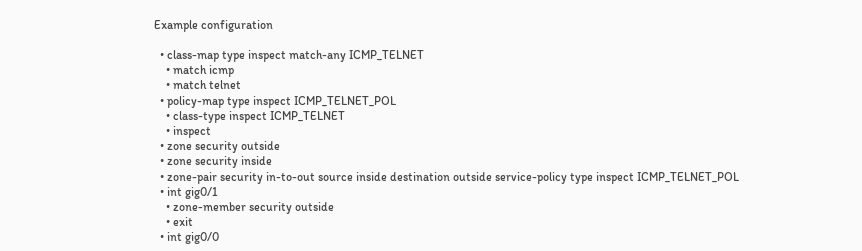Example configuration

  • class-map type inspect match-any ICMP_TELNET
    • match icmp
    • match telnet
  • policy-map type inspect ICMP_TELNET_POL
    • class-type inspect ICMP_TELNET
    • inspect
  • zone security outside
  • zone security inside
  • zone-pair security in-to-out source inside destination outside service-policy type inspect ICMP_TELNET_POL
  • int gig0/1
    • zone-member security outside
    • exit
  • int gig0/0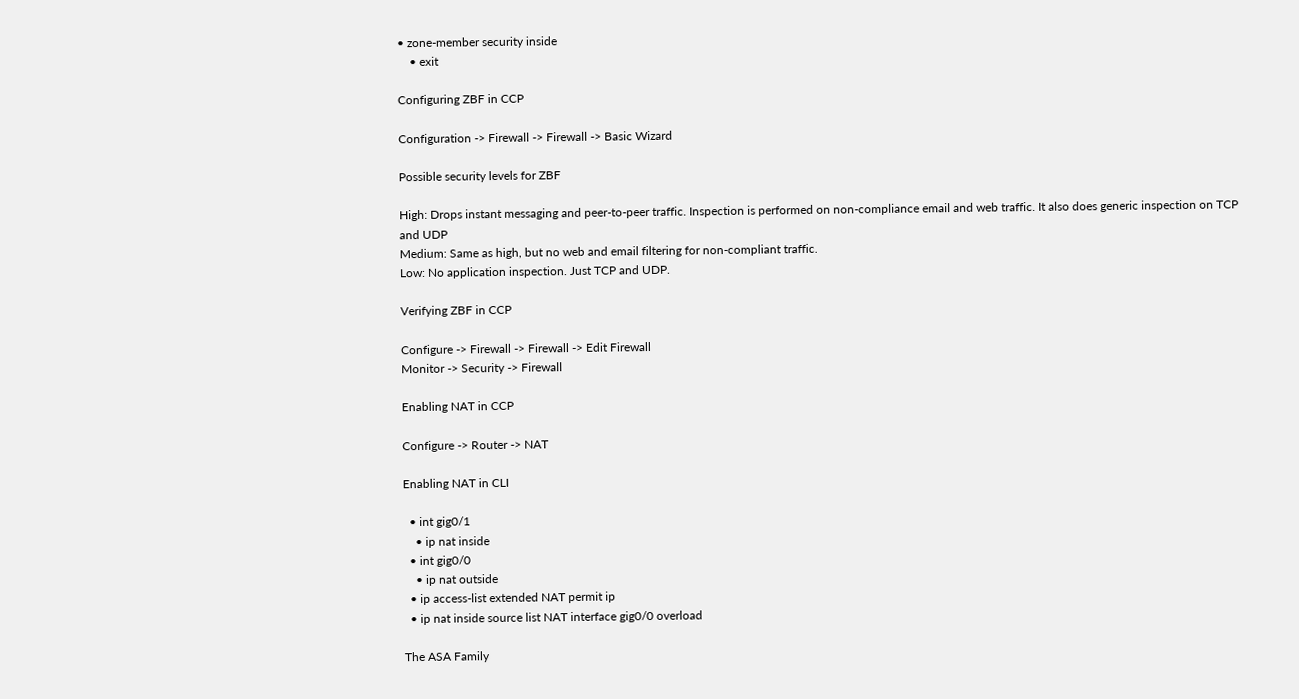• zone-member security inside
    • exit

Configuring ZBF in CCP

Configuration -> Firewall -> Firewall -> Basic Wizard

Possible security levels for ZBF

High: Drops instant messaging and peer-to-peer traffic. Inspection is performed on non-compliance email and web traffic. It also does generic inspection on TCP and UDP
Medium: Same as high, but no web and email filtering for non-compliant traffic.
Low: No application inspection. Just TCP and UDP.

Verifying ZBF in CCP

Configure -> Firewall -> Firewall -> Edit Firewall
Monitor -> Security -> Firewall

Enabling NAT in CCP

Configure -> Router -> NAT

Enabling NAT in CLI

  • int gig0/1
    • ip nat inside
  • int gig0/0
    • ip nat outside
  • ip access-list extended NAT permit ip
  • ip nat inside source list NAT interface gig0/0 overload

The ASA Family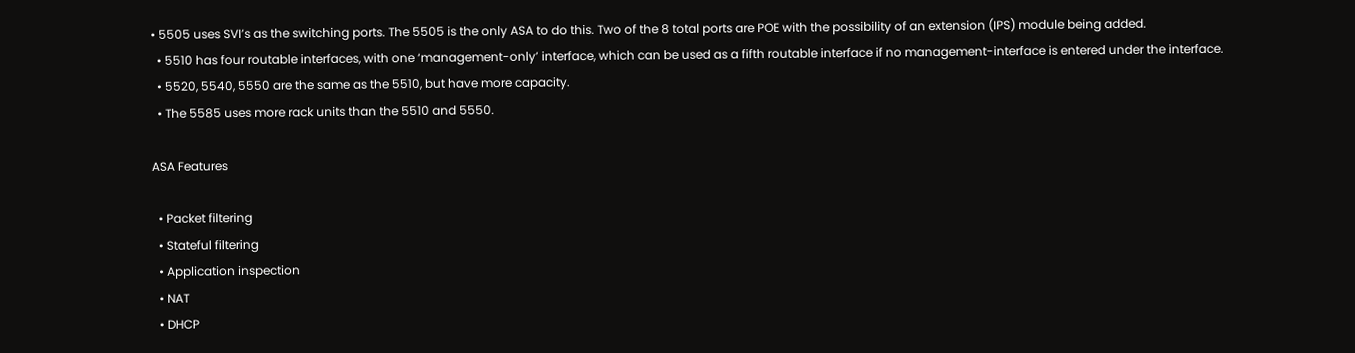• 5505 uses SVI’s as the switching ports. The 5505 is the only ASA to do this. Two of the 8 total ports are POE with the possibility of an extension (IPS) module being added.
  • 5510 has four routable interfaces, with one ‘management-only’ interface, which can be used as a fifth routable interface if no management-interface is entered under the interface.
  • 5520, 5540, 5550 are the same as the 5510, but have more capacity.
  • The 5585 uses more rack units than the 5510 and 5550.

ASA Features

  • Packet filtering
  • Stateful filtering
  • Application inspection
  • NAT
  • DHCP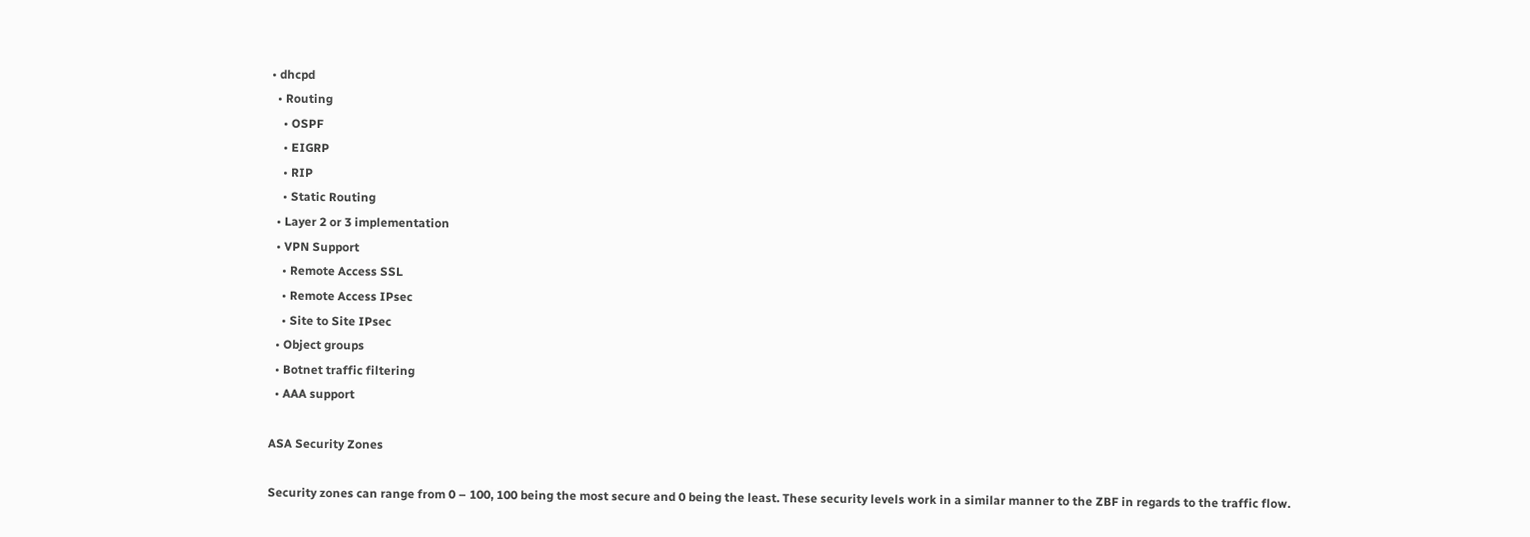• dhcpd
  • Routing
    • OSPF
    • EIGRP
    • RIP
    • Static Routing
  • Layer 2 or 3 implementation
  • VPN Support
    • Remote Access SSL
    • Remote Access IPsec
    • Site to Site IPsec
  • Object groups
  • Botnet traffic filtering
  • AAA support

ASA Security Zones

Security zones can range from 0 – 100, 100 being the most secure and 0 being the least. These security levels work in a similar manner to the ZBF in regards to the traffic flow.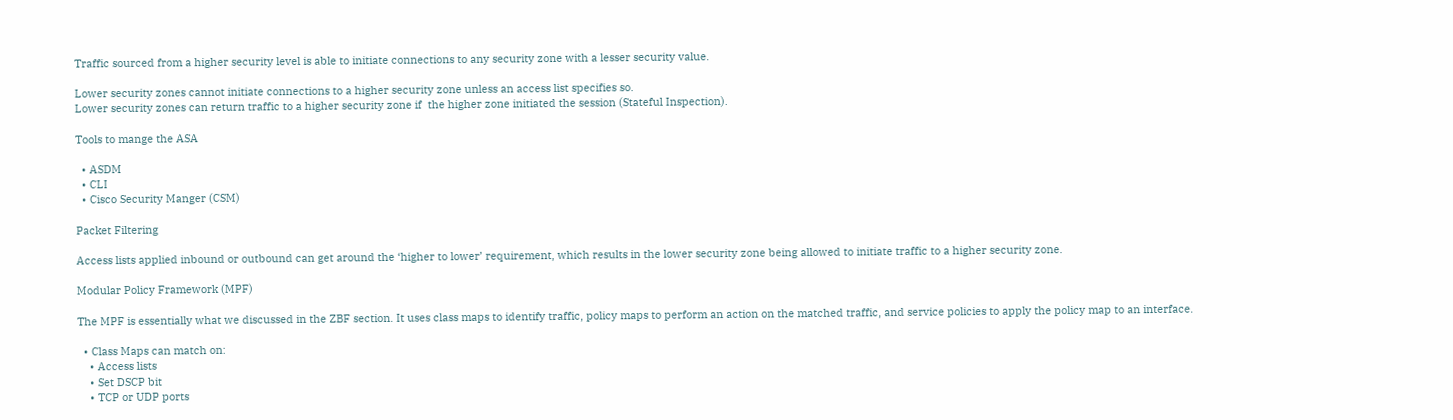Traffic sourced from a higher security level is able to initiate connections to any security zone with a lesser security value.

Lower security zones cannot initiate connections to a higher security zone unless an access list specifies so.
Lower security zones can return traffic to a higher security zone if  the higher zone initiated the session (Stateful Inspection).

Tools to mange the ASA

  • ASDM
  • CLI
  • Cisco Security Manger (CSM)

Packet Filtering

Access lists applied inbound or outbound can get around the ‘higher to lower’ requirement, which results in the lower security zone being allowed to initiate traffic to a higher security zone.

Modular Policy Framework (MPF)

The MPF is essentially what we discussed in the ZBF section. It uses class maps to identify traffic, policy maps to perform an action on the matched traffic, and service policies to apply the policy map to an interface.

  • Class Maps can match on:
    • Access lists
    • Set DSCP bit
    • TCP or UDP ports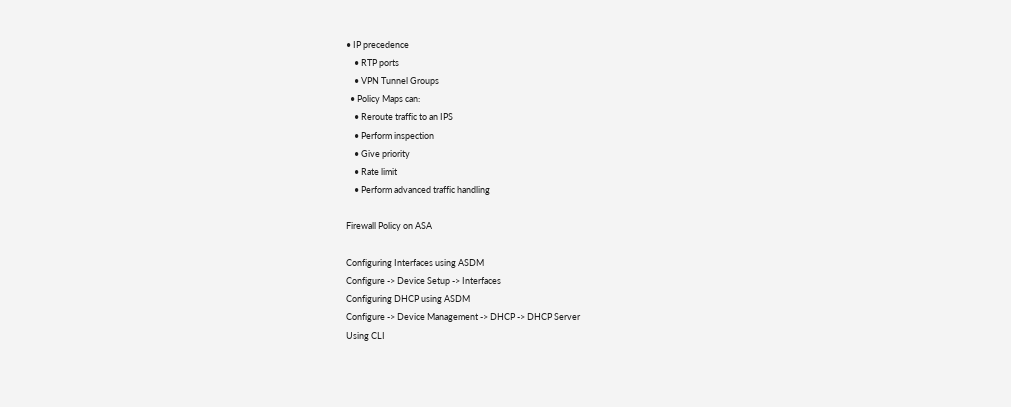• IP precedence
    • RTP ports
    • VPN Tunnel Groups
  • Policy Maps can:
    • Reroute traffic to an IPS
    • Perform inspection
    • Give priority
    • Rate limit
    • Perform advanced traffic handling

Firewall Policy on ASA

Configuring Interfaces using ASDM
Configure -> Device Setup -> Interfaces
Configuring DHCP using ASDM
Configure -> Device Management -> DHCP -> DHCP Server
Using CLI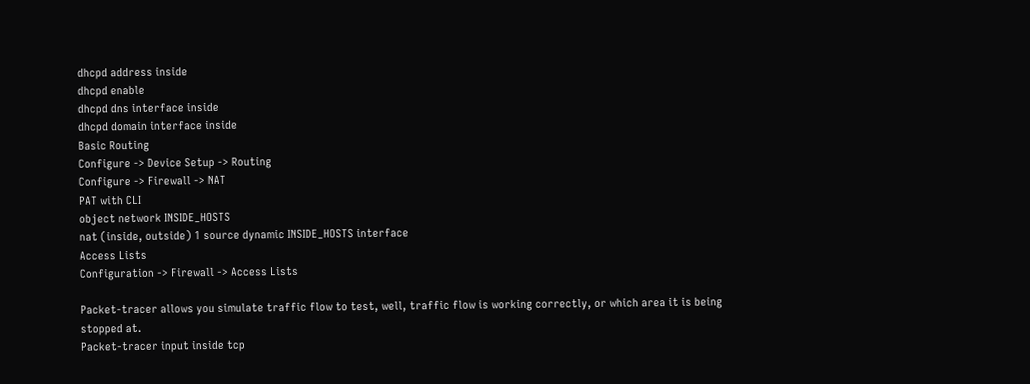dhcpd address inside
dhcpd enable
dhcpd dns interface inside
dhcpd domain interface inside
Basic Routing
Configure -> Device Setup -> Routing
Configure -> Firewall -> NAT
PAT with CLI
object network INSIDE_HOSTS
nat (inside, outside) 1 source dynamic INSIDE_HOSTS interface
Access Lists
Configuration -> Firewall -> Access Lists

Packet-tracer allows you simulate traffic flow to test, well, traffic flow is working correctly, or which area it is being stopped at.
Packet-tracer input inside tcp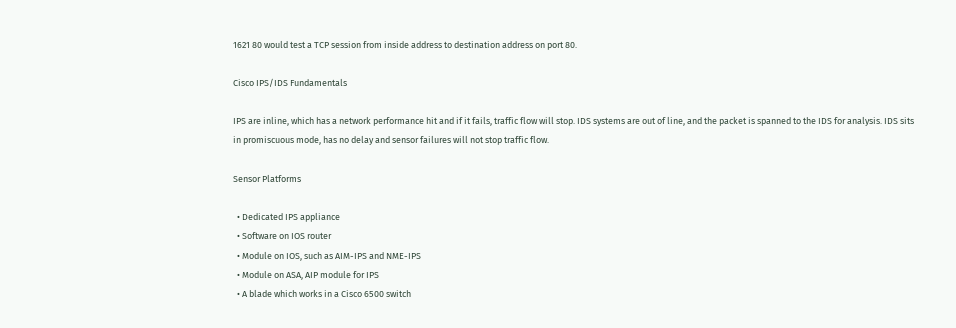1621 80 would test a TCP session from inside address to destination address on port 80.

Cisco IPS/IDS Fundamentals

IPS are inline, which has a network performance hit and if it fails, traffic flow will stop. IDS systems are out of line, and the packet is spanned to the IDS for analysis. IDS sits in promiscuous mode, has no delay and sensor failures will not stop traffic flow.

Sensor Platforms

  • Dedicated IPS appliance
  • Software on IOS router
  • Module on IOS, such as AIM-IPS and NME-IPS
  • Module on ASA, AIP module for IPS
  • A blade which works in a Cisco 6500 switch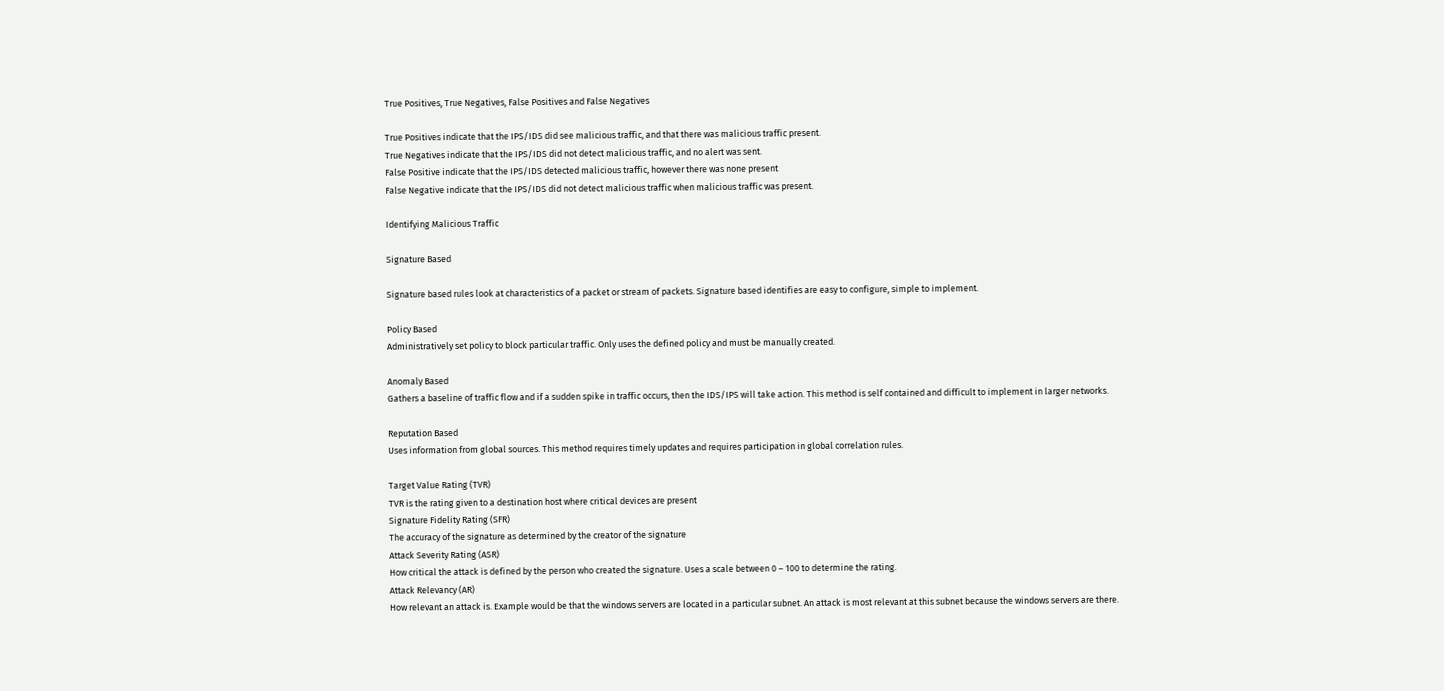True Positives, True Negatives, False Positives and False Negatives

True Positives indicate that the IPS/IDS did see malicious traffic, and that there was malicious traffic present.
True Negatives indicate that the IPS/IDS did not detect malicious traffic, and no alert was sent.
False Positive indicate that the IPS/IDS detected malicious traffic, however there was none present
False Negative indicate that the IPS/IDS did not detect malicious traffic when malicious traffic was present.

Identifying Malicious Traffic

Signature Based

Signature based rules look at characteristics of a packet or stream of packets. Signature based identifies are easy to configure, simple to implement.

Policy Based
Administratively set policy to block particular traffic. Only uses the defined policy and must be manually created.

Anomaly Based
Gathers a baseline of traffic flow and if a sudden spike in traffic occurs, then the IDS/IPS will take action. This method is self contained and difficult to implement in larger networks.

Reputation Based
Uses information from global sources. This method requires timely updates and requires participation in global correlation rules.

Target Value Rating (TVR)
TVR is the rating given to a destination host where critical devices are present
Signature Fidelity Rating (SFR)
The accuracy of the signature as determined by the creator of the signature
Attack Severity Rating (ASR)
How critical the attack is defined by the person who created the signature. Uses a scale between 0 – 100 to determine the rating.
Attack Relevancy (AR)
How relevant an attack is. Example would be that the windows servers are located in a particular subnet. An attack is most relevant at this subnet because the windows servers are there.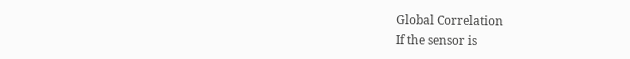Global Correlation
If the sensor is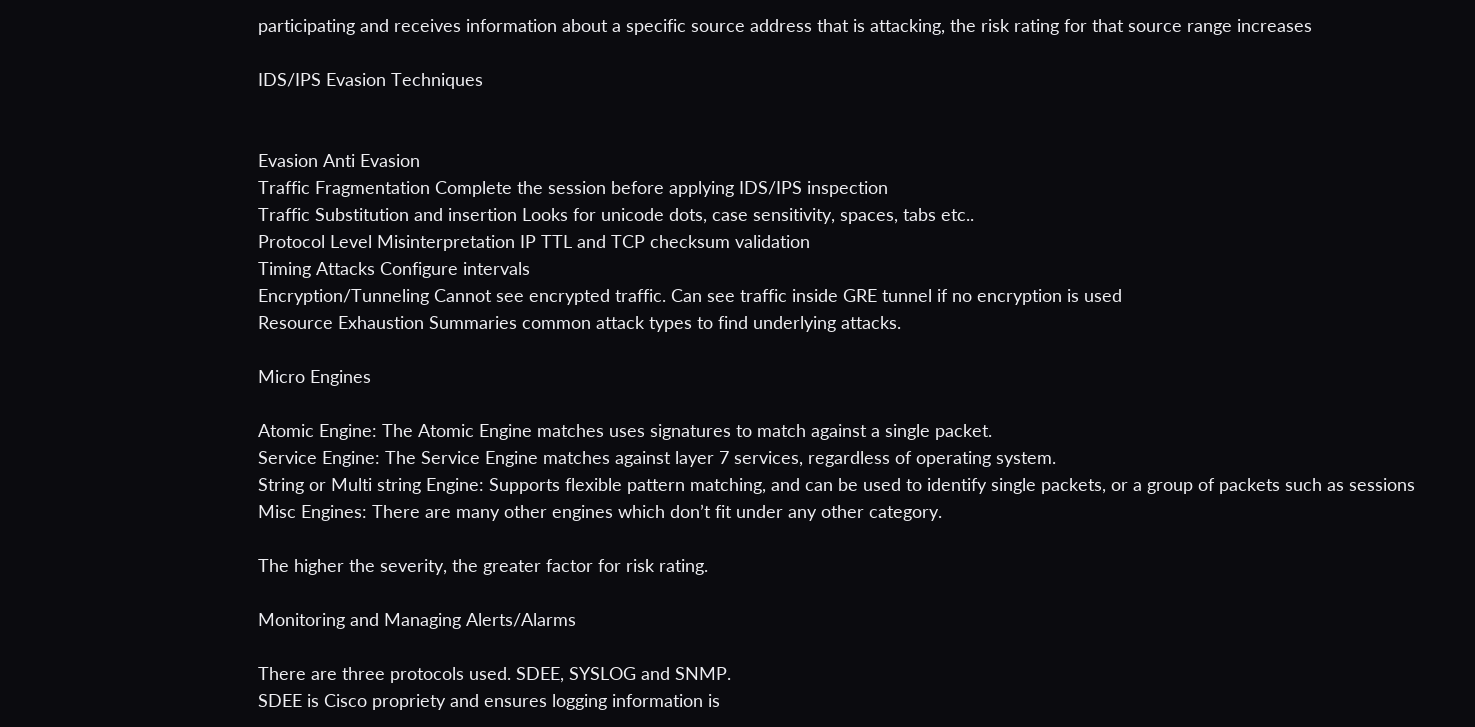participating and receives information about a specific source address that is attacking, the risk rating for that source range increases

IDS/IPS Evasion Techniques


Evasion Anti Evasion
Traffic Fragmentation Complete the session before applying IDS/IPS inspection
Traffic Substitution and insertion Looks for unicode dots, case sensitivity, spaces, tabs etc..
Protocol Level Misinterpretation IP TTL and TCP checksum validation
Timing Attacks Configure intervals
Encryption/Tunneling Cannot see encrypted traffic. Can see traffic inside GRE tunnel if no encryption is used
Resource Exhaustion Summaries common attack types to find underlying attacks.

Micro Engines

Atomic Engine: The Atomic Engine matches uses signatures to match against a single packet.
Service Engine: The Service Engine matches against layer 7 services, regardless of operating system.
String or Multi string Engine: Supports flexible pattern matching, and can be used to identify single packets, or a group of packets such as sessions
Misc Engines: There are many other engines which don’t fit under any other category.

The higher the severity, the greater factor for risk rating.

Monitoring and Managing Alerts/Alarms

There are three protocols used. SDEE, SYSLOG and SNMP.
SDEE is Cisco propriety and ensures logging information is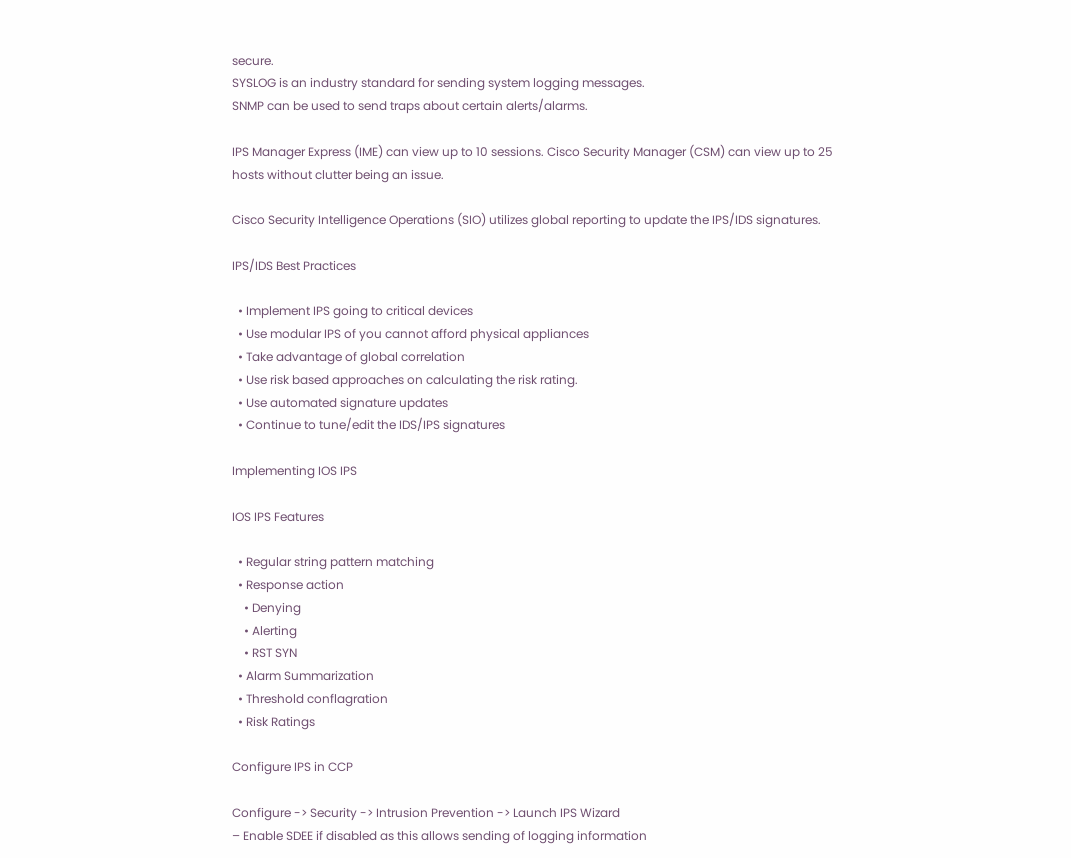secure.
SYSLOG is an industry standard for sending system logging messages.
SNMP can be used to send traps about certain alerts/alarms.

IPS Manager Express (IME) can view up to 10 sessions. Cisco Security Manager (CSM) can view up to 25 hosts without clutter being an issue.

Cisco Security Intelligence Operations (SIO) utilizes global reporting to update the IPS/IDS signatures.

IPS/IDS Best Practices

  • Implement IPS going to critical devices
  • Use modular IPS of you cannot afford physical appliances
  • Take advantage of global correlation
  • Use risk based approaches on calculating the risk rating.
  • Use automated signature updates
  • Continue to tune/edit the IDS/IPS signatures

Implementing IOS IPS

IOS IPS Features

  • Regular string pattern matching
  • Response action
    • Denying
    • Alerting
    • RST SYN
  • Alarm Summarization
  • Threshold conflagration
  • Risk Ratings

Configure IPS in CCP

Configure -> Security -> Intrusion Prevention -> Launch IPS Wizard
– Enable SDEE if disabled as this allows sending of logging information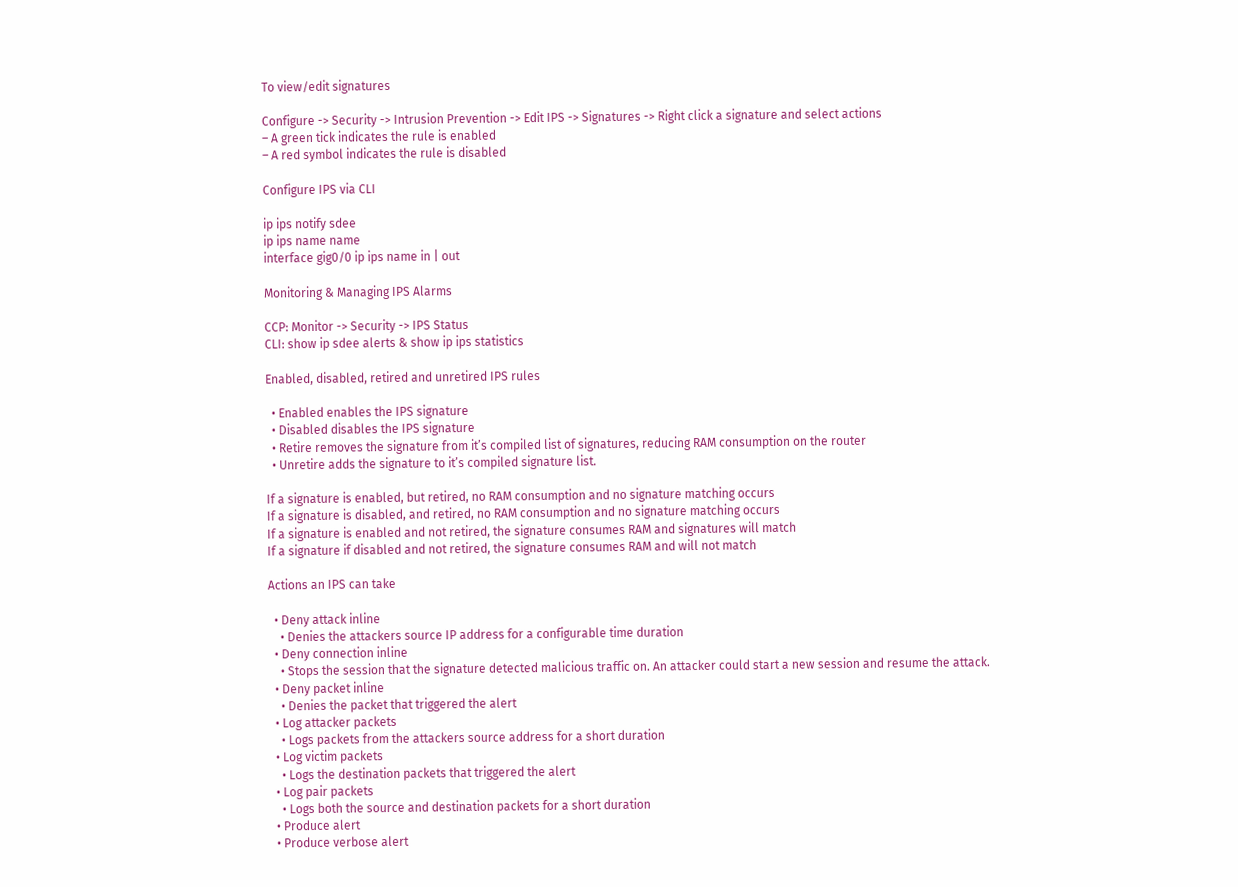To view/edit signatures

Configure -> Security -> Intrusion Prevention -> Edit IPS -> Signatures -> Right click a signature and select actions
– A green tick indicates the rule is enabled
– A red symbol indicates the rule is disabled

Configure IPS via CLI

ip ips notify sdee
ip ips name name
interface gig0/0 ip ips name in | out

Monitoring & Managing IPS Alarms

CCP: Monitor -> Security -> IPS Status
CLI: show ip sdee alerts & show ip ips statistics

Enabled, disabled, retired and unretired IPS rules

  • Enabled enables the IPS signature
  • Disabled disables the IPS signature
  • Retire removes the signature from it’s compiled list of signatures, reducing RAM consumption on the router
  • Unretire adds the signature to it’s compiled signature list.

If a signature is enabled, but retired, no RAM consumption and no signature matching occurs
If a signature is disabled, and retired, no RAM consumption and no signature matching occurs
If a signature is enabled and not retired, the signature consumes RAM and signatures will match
If a signature if disabled and not retired, the signature consumes RAM and will not match

Actions an IPS can take

  • Deny attack inline
    • Denies the attackers source IP address for a configurable time duration
  • Deny connection inline
    • Stops the session that the signature detected malicious traffic on. An attacker could start a new session and resume the attack.
  • Deny packet inline
    • Denies the packet that triggered the alert
  • Log attacker packets
    • Logs packets from the attackers source address for a short duration
  • Log victim packets
    • Logs the destination packets that triggered the alert
  • Log pair packets
    • Logs both the source and destination packets for a short duration
  • Produce alert
  • Produce verbose alert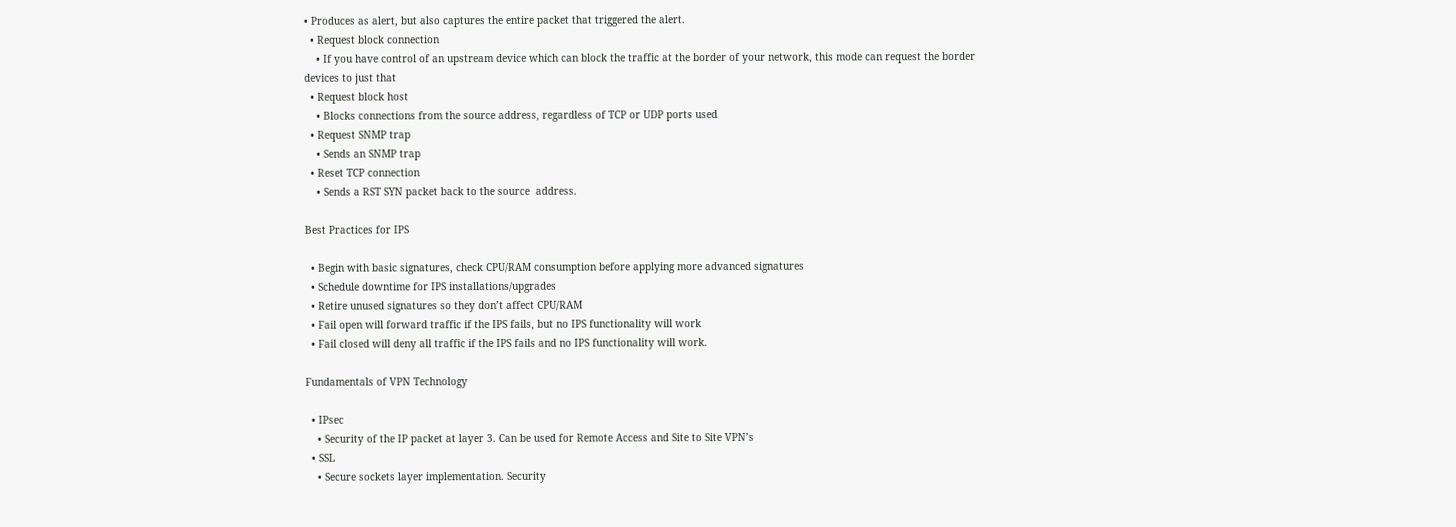• Produces as alert, but also captures the entire packet that triggered the alert.
  • Request block connection
    • If you have control of an upstream device which can block the traffic at the border of your network, this mode can request the border devices to just that
  • Request block host
    • Blocks connections from the source address, regardless of TCP or UDP ports used
  • Request SNMP trap
    • Sends an SNMP trap
  • Reset TCP connection
    • Sends a RST SYN packet back to the source  address.

Best Practices for IPS

  • Begin with basic signatures, check CPU/RAM consumption before applying more advanced signatures
  • Schedule downtime for IPS installations/upgrades
  • Retire unused signatures so they don’t affect CPU/RAM
  • Fail open will forward traffic if the IPS fails, but no IPS functionality will work
  • Fail closed will deny all traffic if the IPS fails and no IPS functionality will work.

Fundamentals of VPN Technology

  • IPsec
    • Security of the IP packet at layer 3. Can be used for Remote Access and Site to Site VPN’s
  • SSL
    • Secure sockets layer implementation. Security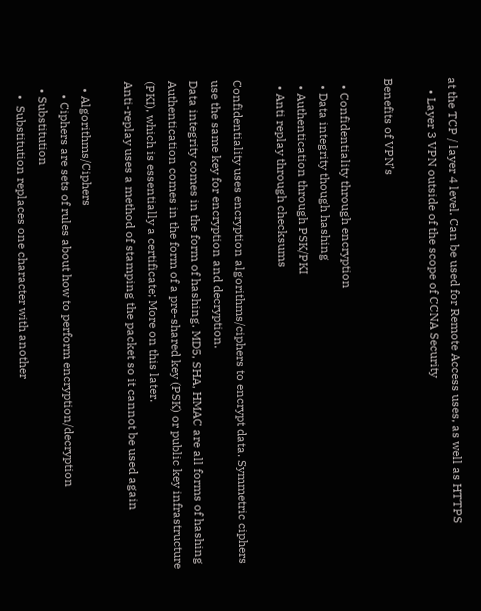at the TCP / layer 4 level. Can be used for Remote Access uses, as well as HTTPS
    • Layer 3 VPN outside of the scope of CCNA Security

Benefits of VPN’s

  • Confidentiality through encryption
  • Data integrity though hashing
  • Authentication through PSK/PKI
  • Anti replay through checksums

Confidentiality uses encryption algorithms/ciphers to encrypt data. Symmetric ciphers use the same key for encryption and decryption.
Data integrity comes in the form of hashing. MD5, SHA, HMAC are all forms of hashing
Authentication comes in the form of a pre-shared key (PSK) or public key infrastructure (PKI), which is essentially a certificate; More on this later.
Anti-replay uses a method of stamping the packet so it cannot be used again

  • Algorithms/Ciphers
    • Ciphers are sets of rules about how to perform encryption/decryption
  • Substitution
    •  Substitution replaces one character with another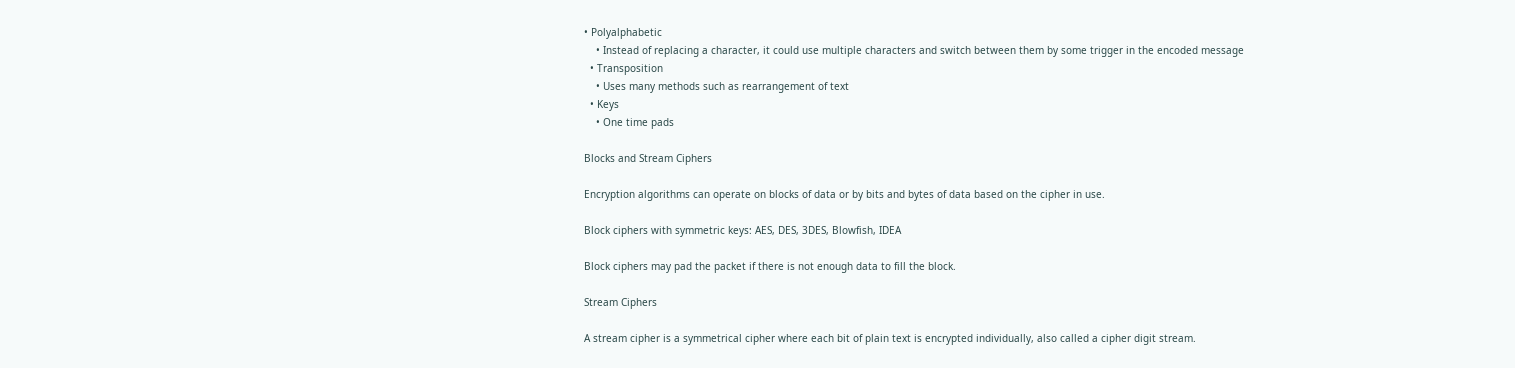• Polyalphabetic
    • Instead of replacing a character, it could use multiple characters and switch between them by some trigger in the encoded message
  • Transposition
    • Uses many methods such as rearrangement of text
  • Keys
    • One time pads

Blocks and Stream Ciphers

Encryption algorithms can operate on blocks of data or by bits and bytes of data based on the cipher in use.

Block ciphers with symmetric keys: AES, DES, 3DES, Blowfish, IDEA

Block ciphers may pad the packet if there is not enough data to fill the block.

Stream Ciphers

A stream cipher is a symmetrical cipher where each bit of plain text is encrypted individually, also called a cipher digit stream.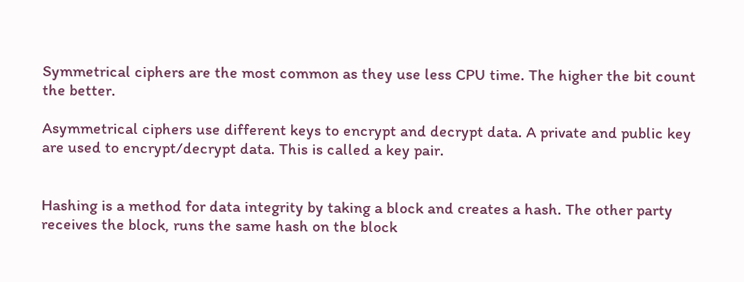Symmetrical ciphers are the most common as they use less CPU time. The higher the bit count the better.

Asymmetrical ciphers use different keys to encrypt and decrypt data. A private and public key are used to encrypt/decrypt data. This is called a key pair.


Hashing is a method for data integrity by taking a block and creates a hash. The other party receives the block, runs the same hash on the block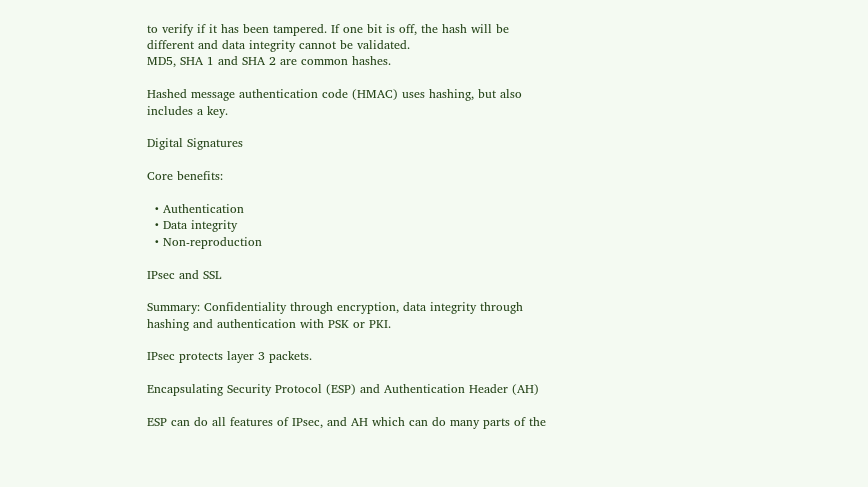to verify if it has been tampered. If one bit is off, the hash will be different and data integrity cannot be validated.
MD5, SHA 1 and SHA 2 are common hashes.

Hashed message authentication code (HMAC) uses hashing, but also includes a key.

Digital Signatures

Core benefits:

  • Authentication
  • Data integrity
  • Non-reproduction

IPsec and SSL

Summary: Confidentiality through encryption, data integrity through hashing and authentication with PSK or PKI.

IPsec protects layer 3 packets.

Encapsulating Security Protocol (ESP) and Authentication Header (AH)

ESP can do all features of IPsec, and AH which can do many parts of the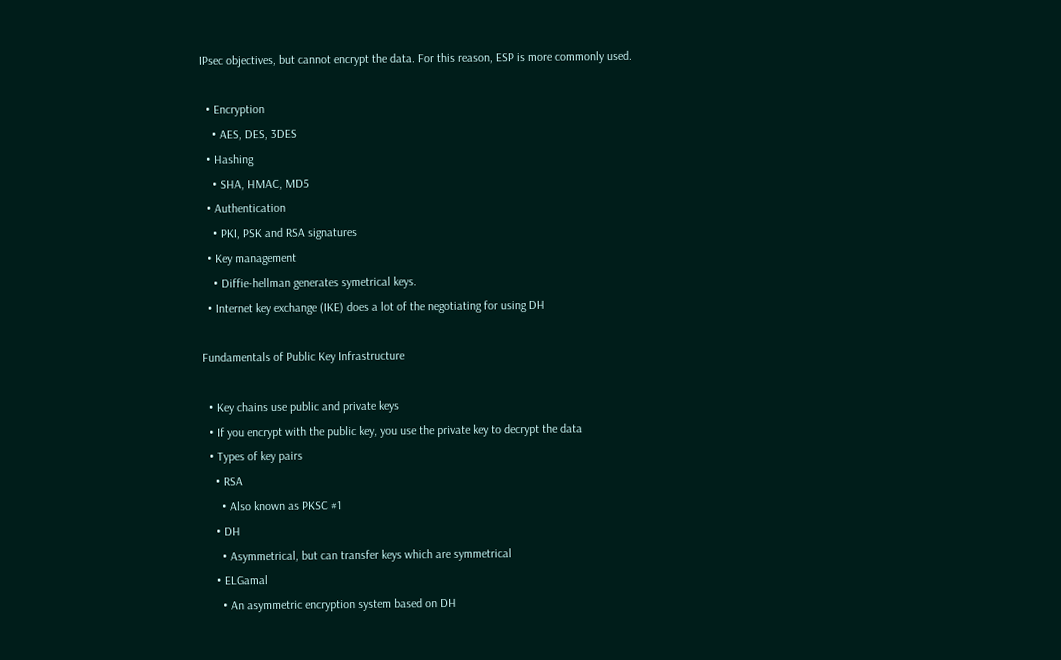IPsec objectives, but cannot encrypt the data. For this reason, ESP is more commonly used.

  • Encryption
    • AES, DES, 3DES
  • Hashing
    • SHA, HMAC, MD5
  • Authentication
    • PKI, PSK and RSA signatures
  • Key management
    • Diffie-hellman generates symetrical keys.
  • Internet key exchange (IKE) does a lot of the negotiating for using DH

Fundamentals of Public Key Infrastructure

  • Key chains use public and private keys
  • If you encrypt with the public key, you use the private key to decrypt the data
  • Types of key pairs
    • RSA
      • Also known as PKSC #1
    • DH
      • Asymmetrical, but can transfer keys which are symmetrical
    • ELGamal
      • An asymmetric encryption system based on DH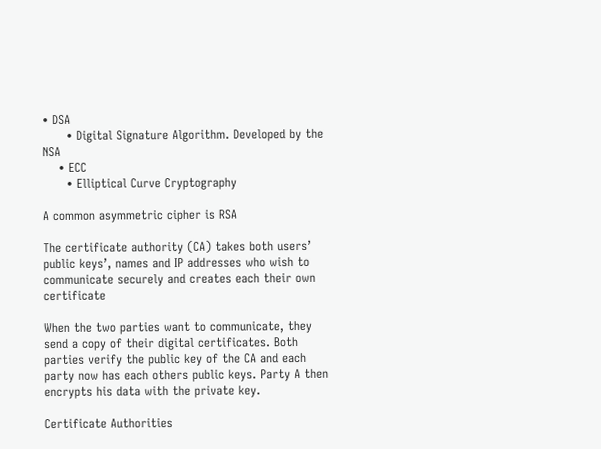• DSA
      • Digital Signature Algorithm. Developed by the NSA
    • ECC
      • Elliptical Curve Cryptography

A common asymmetric cipher is RSA

The certificate authority (CA) takes both users’ public keys’, names and IP addresses who wish to communicate securely and creates each their own certificate

When the two parties want to communicate, they send a copy of their digital certificates. Both parties verify the public key of the CA and each party now has each others public keys. Party A then encrypts his data with the private key.

Certificate Authorities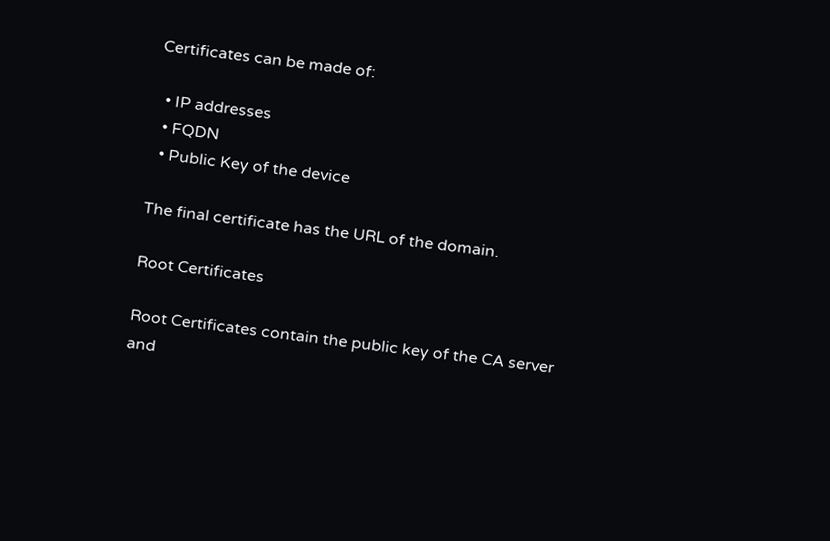Certificates can be made of:

  • IP addresses
  • FQDN
  • Public Key of the device

The final certificate has the URL of the domain.

Root Certificates

Root Certificates contain the public key of the CA server and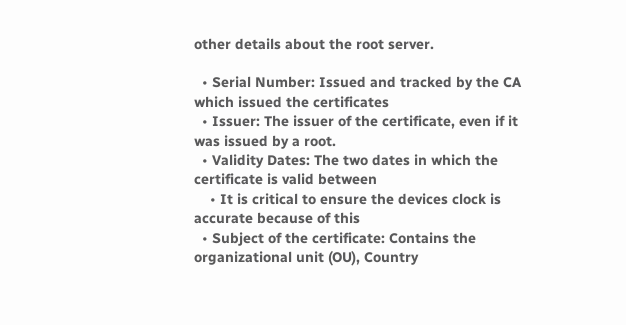other details about the root server.

  • Serial Number: Issued and tracked by the CA which issued the certificates
  • Issuer: The issuer of the certificate, even if it was issued by a root.
  • Validity Dates: The two dates in which the certificate is valid between
    • It is critical to ensure the devices clock is accurate because of this
  • Subject of the certificate: Contains the organizational unit (OU), Country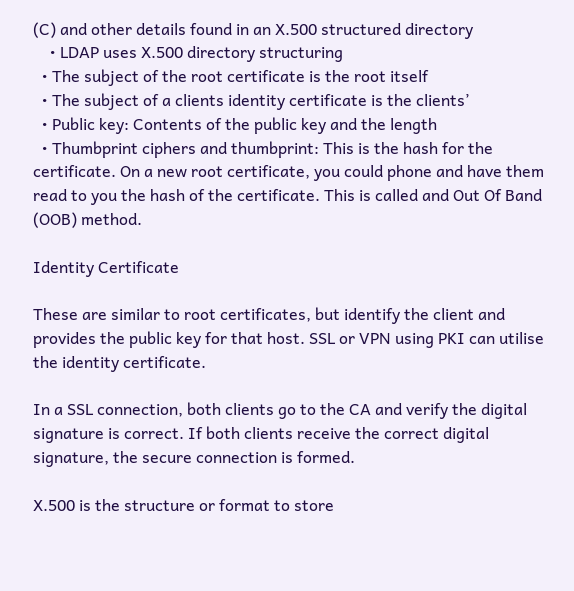(C) and other details found in an X.500 structured directory
    • LDAP uses X.500 directory structuring
  • The subject of the root certificate is the root itself
  • The subject of a clients identity certificate is the clients’
  • Public key: Contents of the public key and the length
  • Thumbprint ciphers and thumbprint: This is the hash for the certificate. On a new root certificate, you could phone and have them read to you the hash of the certificate. This is called and Out Of Band (OOB) method.

Identity Certificate

These are similar to root certificates, but identify the client and provides the public key for that host. SSL or VPN using PKI can utilise the identity certificate.

In a SSL connection, both clients go to the CA and verify the digital signature is correct. If both clients receive the correct digital signature, the secure connection is formed.

X.500 is the structure or format to store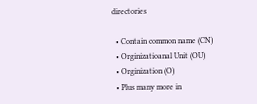directories

  • Contain common name (CN)
  • Orginizatioanal Unit (OU)
  • Orginization (O)
  • Plus many more in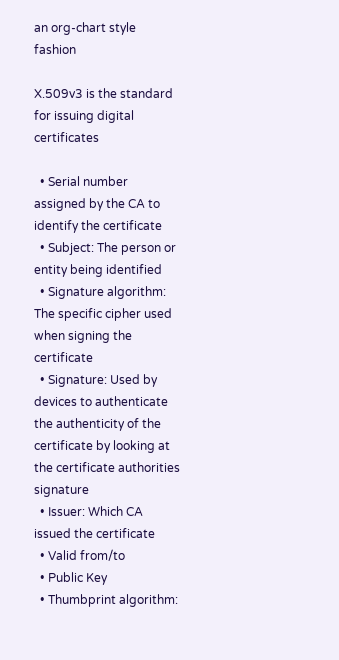an org-chart style fashion

X.509v3 is the standard for issuing digital certificates

  • Serial number assigned by the CA to identify the certificate
  • Subject: The person or entity being identified
  • Signature algorithm: The specific cipher used when signing the certificate
  • Signature: Used by devices to authenticate the authenticity of the certificate by looking at the certificate authorities signature
  • Issuer: Which CA issued the certificate
  • Valid from/to
  • Public Key
  • Thumbprint algorithm: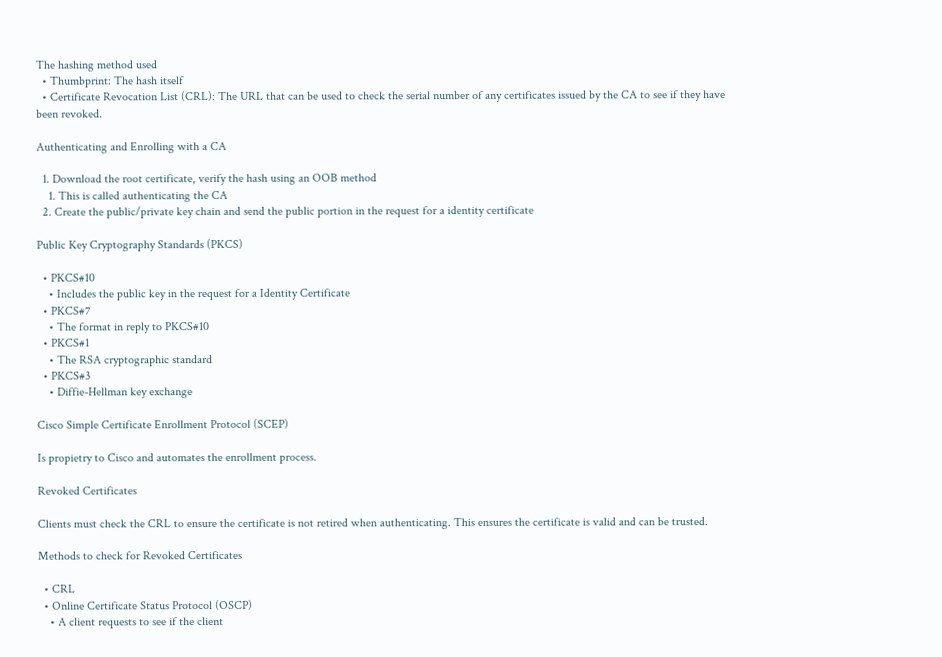The hashing method used
  • Thumbprint: The hash itself
  • Certificate Revocation List (CRL): The URL that can be used to check the serial number of any certificates issued by the CA to see if they have been revoked.

Authenticating and Enrolling with a CA

  1. Download the root certificate, verify the hash using an OOB method
    1. This is called authenticating the CA
  2. Create the public/private key chain and send the public portion in the request for a identity certificate

Public Key Cryptography Standards (PKCS)

  • PKCS#10
    • Includes the public key in the request for a Identity Certificate
  • PKCS#7
    • The format in reply to PKCS#10
  • PKCS#1
    • The RSA cryptographic standard
  • PKCS#3
    • Diffie-Hellman key exchange

Cisco Simple Certificate Enrollment Protocol (SCEP)

Is propietry to Cisco and automates the enrollment process.

Revoked Certificates

Clients must check the CRL to ensure the certificate is not retired when authenticating. This ensures the certificate is valid and can be trusted.

Methods to check for Revoked Certificates

  • CRL
  • Online Certificate Status Protocol (OSCP)
    • A client requests to see if the client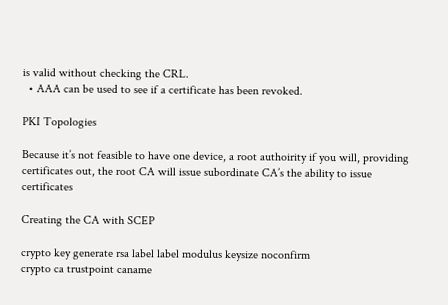is valid without checking the CRL.
  • AAA can be used to see if a certificate has been revoked.

PKI Topologies

Because it’s not feasible to have one device, a root authoirity if you will, providing certificates out, the root CA will issue subordinate CA’s the ability to issue certificates

Creating the CA with SCEP

crypto key generate rsa label label modulus keysize noconfirm
crypto ca trustpoint caname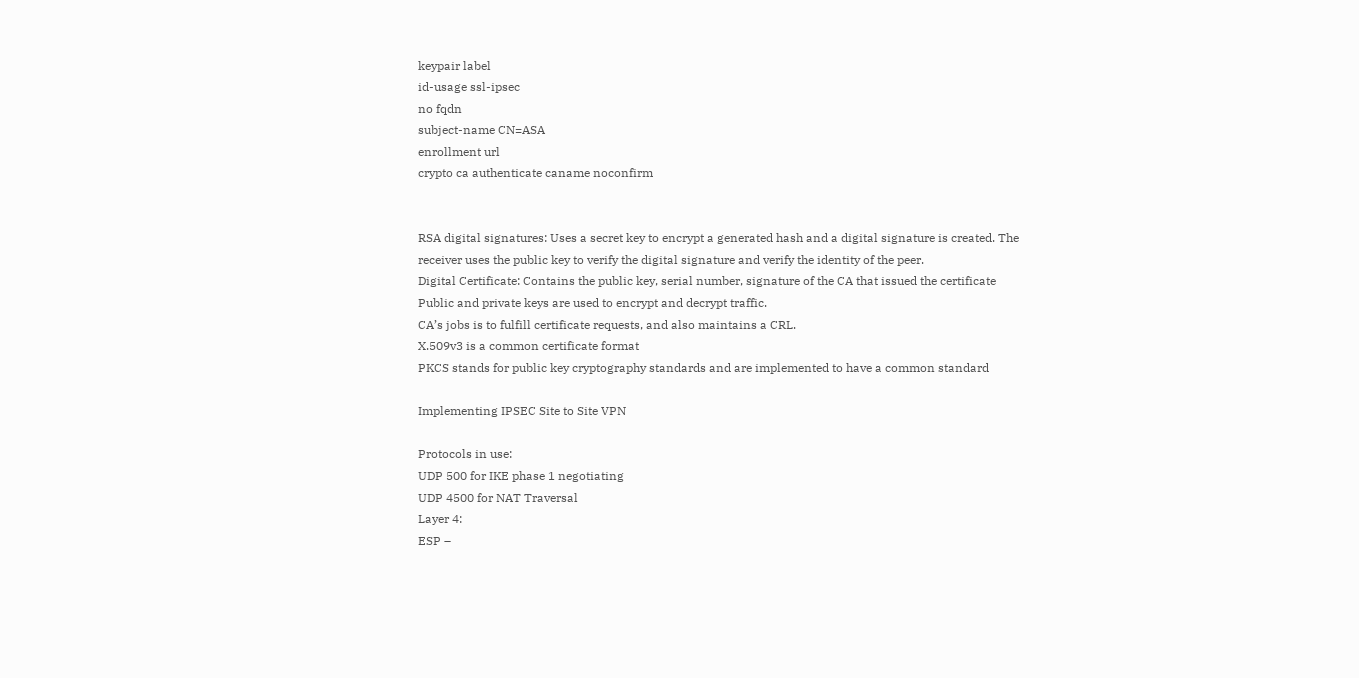keypair label
id-usage ssl-ipsec
no fqdn
subject-name CN=ASA
enrollment url
crypto ca authenticate caname noconfirm


RSA digital signatures: Uses a secret key to encrypt a generated hash and a digital signature is created. The receiver uses the public key to verify the digital signature and verify the identity of the peer.
Digital Certificate: Contains the public key, serial number, signature of the CA that issued the certificate
Public and private keys are used to encrypt and decrypt traffic.
CA’s jobs is to fulfill certificate requests, and also maintains a CRL.
X.509v3 is a common certificate format
PKCS stands for public key cryptography standards and are implemented to have a common standard

Implementing IPSEC Site to Site VPN

Protocols in use:
UDP 500 for IKE phase 1 negotiating
UDP 4500 for NAT Traversal
Layer 4:
ESP –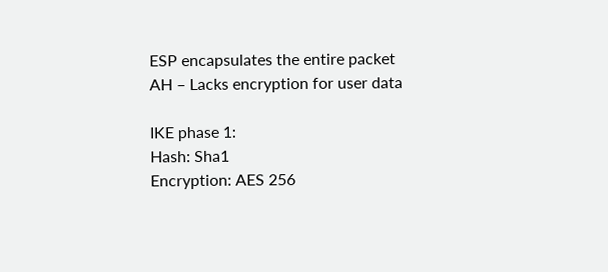ESP encapsulates the entire packet
AH – Lacks encryption for user data

IKE phase 1:
Hash: Sha1
Encryption: AES 256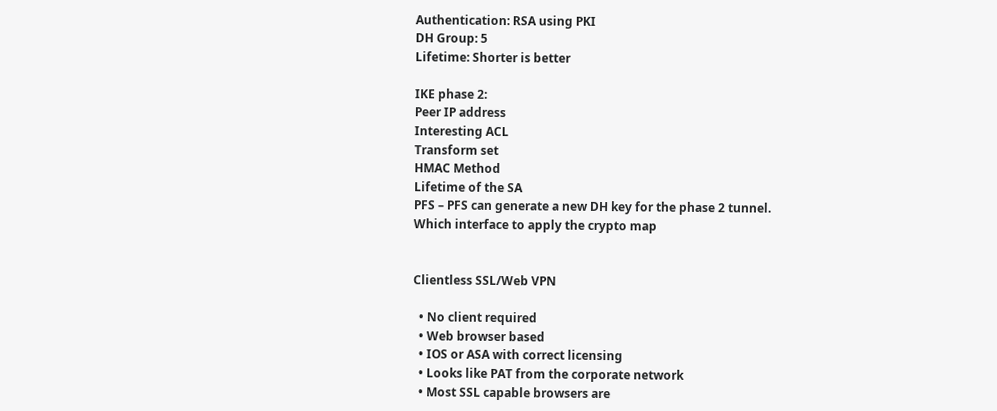Authentication: RSA using PKI
DH Group: 5
Lifetime: Shorter is better

IKE phase 2:
Peer IP address
Interesting ACL
Transform set
HMAC Method
Lifetime of the SA
PFS – PFS can generate a new DH key for the phase 2 tunnel.
Which interface to apply the crypto map


Clientless SSL/Web VPN

  • No client required
  • Web browser based
  • IOS or ASA with correct licensing
  • Looks like PAT from the corporate network
  • Most SSL capable browsers are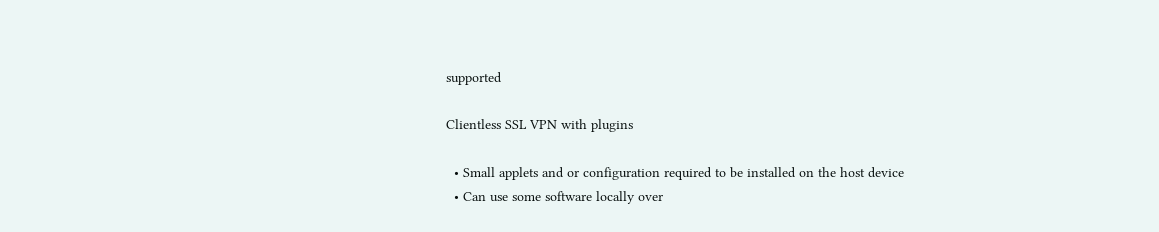supported

Clientless SSL VPN with plugins

  • Small applets and or configuration required to be installed on the host device
  • Can use some software locally over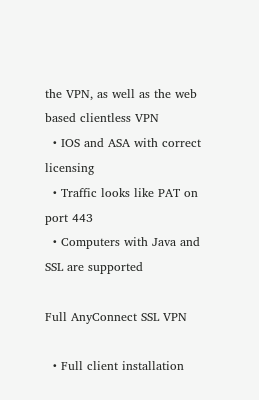the VPN, as well as the web based clientless VPN
  • IOS and ASA with correct licensing
  • Traffic looks like PAT on port 443
  • Computers with Java and SSL are supported

Full AnyConnect SSL VPN

  • Full client installation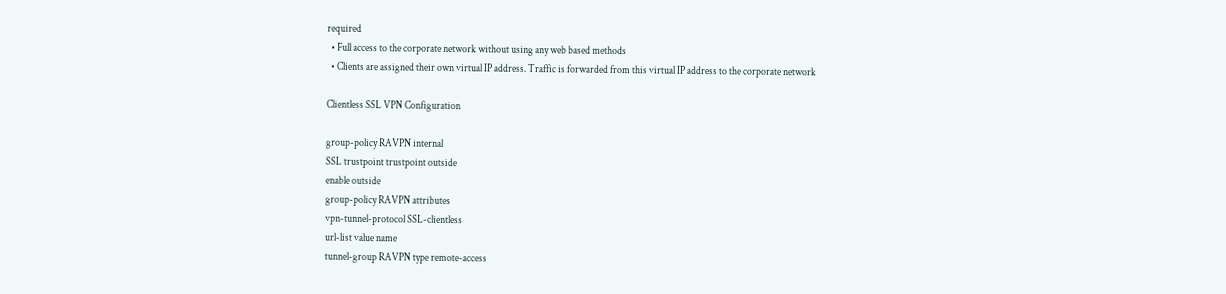required
  • Full access to the corporate network without using any web based methods
  • Clients are assigned their own virtual IP address. Traffic is forwarded from this virtual IP address to the corporate network

Clientless SSL VPN Configuration

group-policy RAVPN internal
SSL trustpoint trustpoint outside
enable outside
group-policy RAVPN attributes
vpn-tunnel-protocol SSL-clientless
url-list value name
tunnel-group RAVPN type remote-access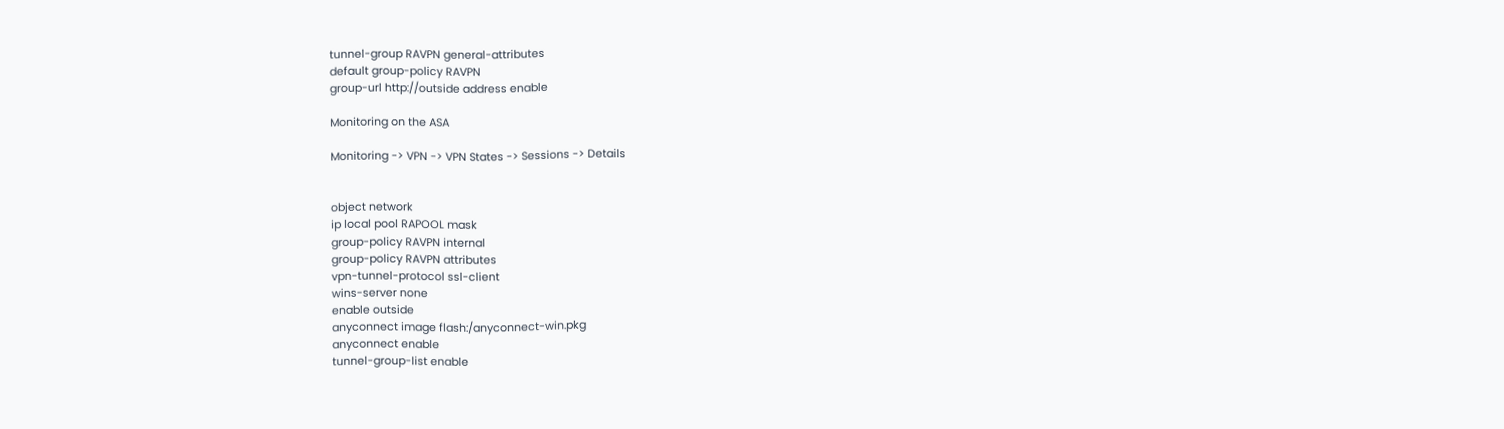tunnel-group RAVPN general-attributes
default group-policy RAVPN
group-url http://outside address enable

Monitoring on the ASA

Monitoring -> VPN -> VPN States -> Sessions -> Details


object network
ip local pool RAPOOL mask
group-policy RAVPN internal
group-policy RAVPN attributes
vpn-tunnel-protocol ssl-client
wins-server none
enable outside
anyconnect image flash:/anyconnect-win.pkg
anyconnect enable
tunnel-group-list enable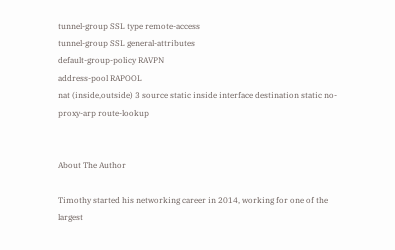tunnel-group SSL type remote-access
tunnel-group SSL general-attributes
default-group-policy RAVPN
address-pool RAPOOL
nat (inside,outside) 3 source static inside interface destination static no-proxy-arp route-lookup


About The Author

Timothy started his networking career in 2014, working for one of the largest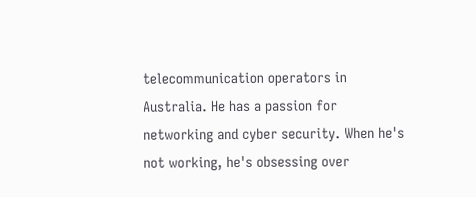telecommunication operators in Australia. He has a passion for networking and cyber security. When he's not working, he's obsessing over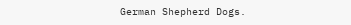German Shepherd Dogs.